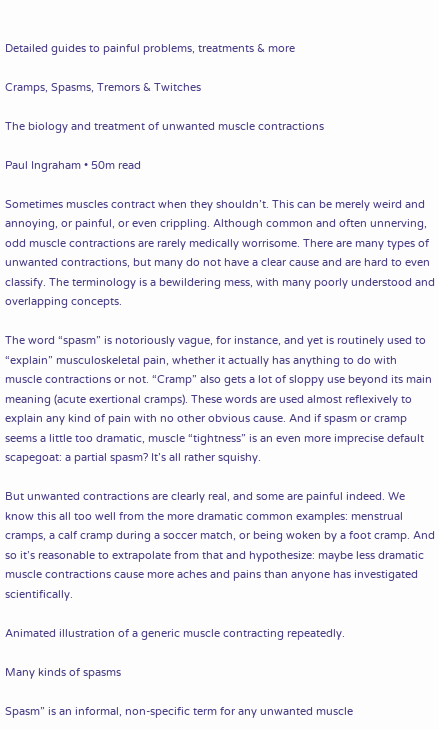Detailed guides to painful problems, treatments & more

Cramps, Spasms, Tremors & Twitches

The biology and treatment of unwanted muscle contractions

Paul Ingraham • 50m read

Sometimes muscles contract when they shouldn’t. This can be merely weird and annoying, or painful, or even crippling. Although common and often unnerving, odd muscle contractions are rarely medically worrisome. There are many types of unwanted contractions, but many do not have a clear cause and are hard to even classify. The terminology is a bewildering mess, with many poorly understood and overlapping concepts.

The word “spasm” is notoriously vague, for instance, and yet is routinely used to “explain” musculoskeletal pain, whether it actually has anything to do with muscle contractions or not. “Cramp” also gets a lot of sloppy use beyond its main meaning (acute exertional cramps). These words are used almost reflexively to explain any kind of pain with no other obvious cause. And if spasm or cramp seems a little too dramatic, muscle “tightness” is an even more imprecise default scapegoat: a partial spasm? It’s all rather squishy.

But unwanted contractions are clearly real, and some are painful indeed. We know this all too well from the more dramatic common examples: menstrual cramps, a calf cramp during a soccer match, or being woken by a foot cramp. And so it’s reasonable to extrapolate from that and hypothesize: maybe less dramatic muscle contractions cause more aches and pains than anyone has investigated scientifically.

Animated illustration of a generic muscle contracting repeatedly.

Many kinds of spasms

Spasm” is an informal, non-specific term for any unwanted muscle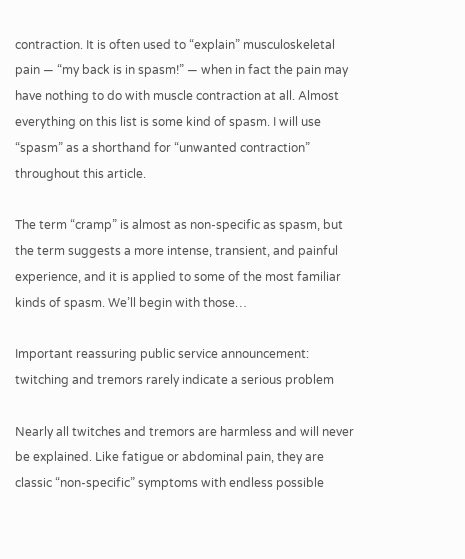contraction. It is often used to “explain” musculoskeletal pain — “my back is in spasm!” — when in fact the pain may have nothing to do with muscle contraction at all. Almost everything on this list is some kind of spasm. I will use “spasm” as a shorthand for “unwanted contraction” throughout this article.

The term “cramp” is almost as non-specific as spasm, but the term suggests a more intense, transient, and painful experience, and it is applied to some of the most familiar kinds of spasm. We’ll begin with those…

Important reassuring public service announcement: twitching and tremors rarely indicate a serious problem

Nearly all twitches and tremors are harmless and will never be explained. Like fatigue or abdominal pain, they are classic “non-specific” symptoms with endless possible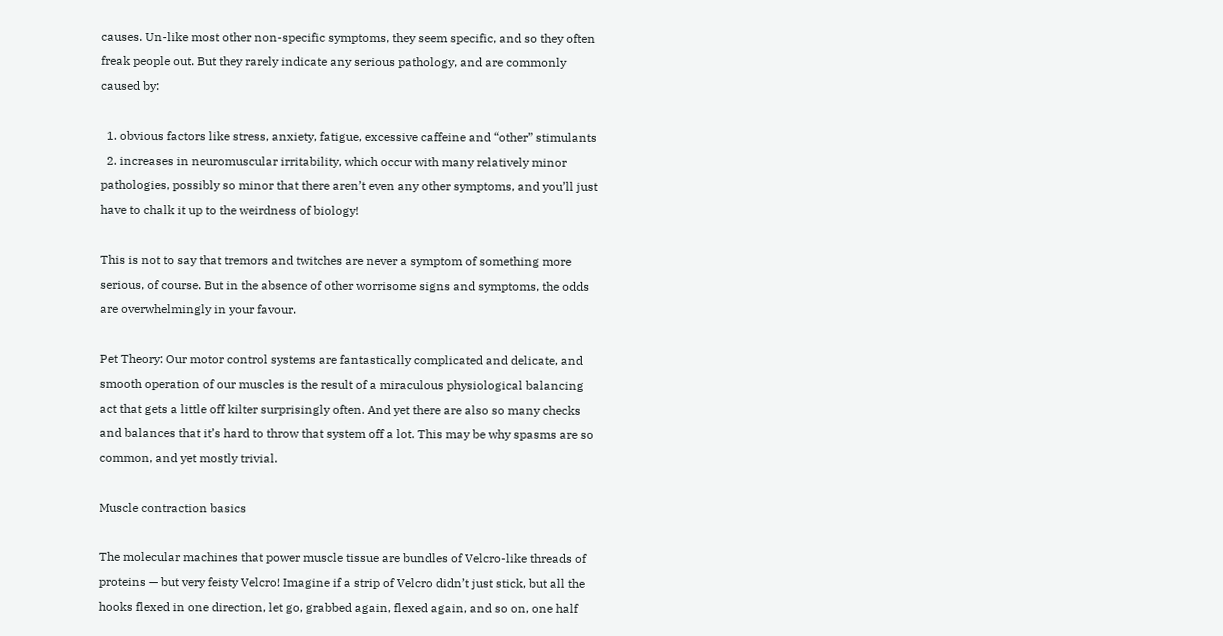causes. Un-like most other non-specific symptoms, they seem specific, and so they often freak people out. But they rarely indicate any serious pathology, and are commonly caused by:

  1. obvious factors like stress, anxiety, fatigue, excessive caffeine and “other” stimulants
  2. increases in neuromuscular irritability, which occur with many relatively minor pathologies, possibly so minor that there aren’t even any other symptoms, and you’ll just have to chalk it up to the weirdness of biology!

This is not to say that tremors and twitches are never a symptom of something more serious, of course. But in the absence of other worrisome signs and symptoms, the odds are overwhelmingly in your favour.

Pet Theory: Our motor control systems are fantastically complicated and delicate, and smooth operation of our muscles is the result of a miraculous physiological balancing act that gets a little off kilter surprisingly often. And yet there are also so many checks and balances that it’s hard to throw that system off a lot. This may be why spasms are so common, and yet mostly trivial.

Muscle contraction basics

The molecular machines that power muscle tissue are bundles of Velcro-like threads of proteins — but very feisty Velcro! Imagine if a strip of Velcro didn’t just stick, but all the hooks flexed in one direction, let go, grabbed again, flexed again, and so on, one half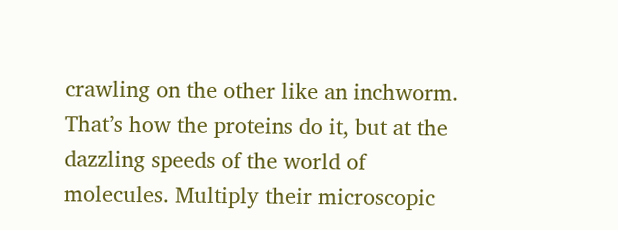crawling on the other like an inchworm. That’s how the proteins do it, but at the dazzling speeds of the world of molecules. Multiply their microscopic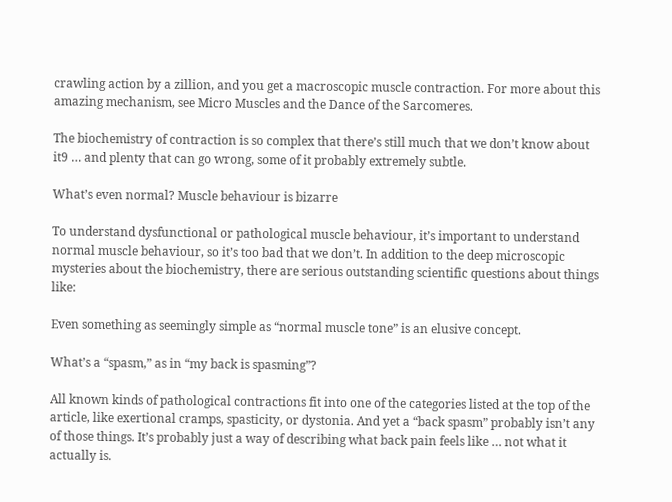crawling action by a zillion, and you get a macroscopic muscle contraction. For more about this amazing mechanism, see Micro Muscles and the Dance of the Sarcomeres.

The biochemistry of contraction is so complex that there’s still much that we don’t know about it9 … and plenty that can go wrong, some of it probably extremely subtle.

What’s even normal? Muscle behaviour is bizarre

To understand dysfunctional or pathological muscle behaviour, it’s important to understand normal muscle behaviour, so it’s too bad that we don’t. In addition to the deep microscopic mysteries about the biochemistry, there are serious outstanding scientific questions about things like:

Even something as seemingly simple as “normal muscle tone” is an elusive concept.

What’s a “spasm,” as in “my back is spasming”?

All known kinds of pathological contractions fit into one of the categories listed at the top of the article, like exertional cramps, spasticity, or dystonia. And yet a “back spasm” probably isn’t any of those things. It’s probably just a way of describing what back pain feels like … not what it actually is.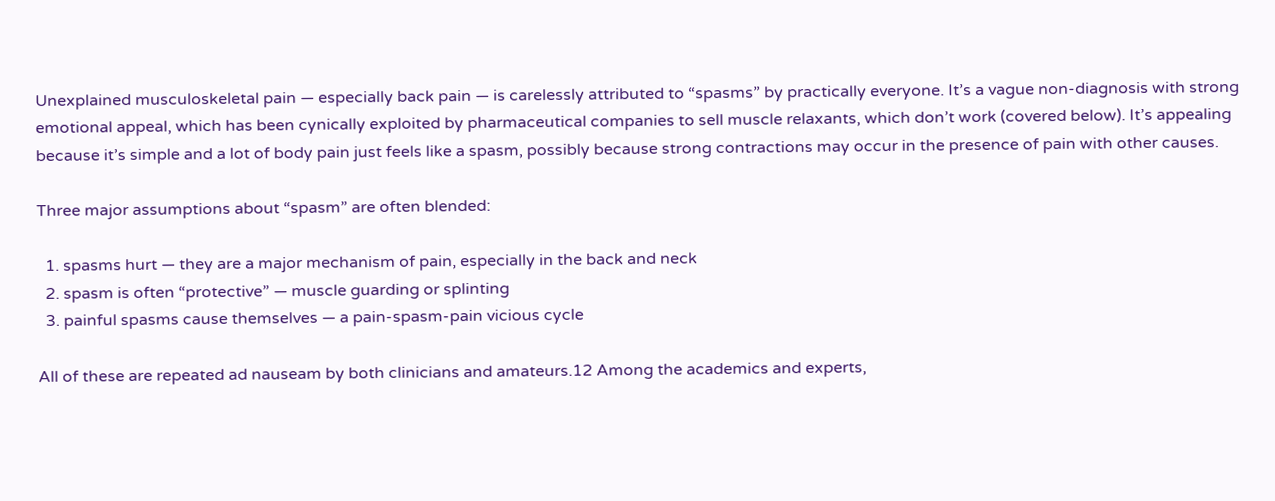Unexplained musculoskeletal pain — especially back pain — is carelessly attributed to “spasms” by practically everyone. It’s a vague non-diagnosis with strong emotional appeal, which has been cynically exploited by pharmaceutical companies to sell muscle relaxants, which don’t work (covered below). It’s appealing because it’s simple and a lot of body pain just feels like a spasm, possibly because strong contractions may occur in the presence of pain with other causes.

Three major assumptions about “spasm” are often blended:

  1. spasms hurt — they are a major mechanism of pain, especially in the back and neck
  2. spasm is often “protective” — muscle guarding or splinting
  3. painful spasms cause themselves — a pain-spasm-pain vicious cycle

All of these are repeated ad nauseam by both clinicians and amateurs.12 Among the academics and experts,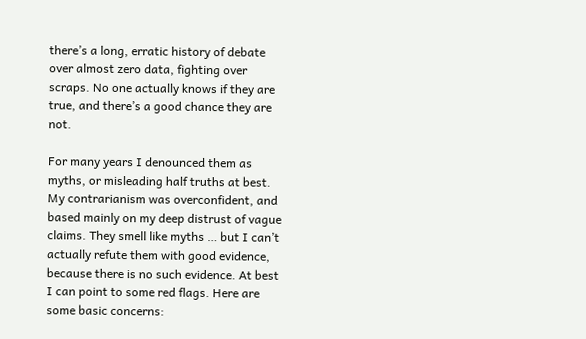there’s a long, erratic history of debate over almost zero data, fighting over scraps. No one actually knows if they are true, and there’s a good chance they are not.

For many years I denounced them as myths, or misleading half truths at best. My contrarianism was overconfident, and based mainly on my deep distrust of vague claims. They smell like myths … but I can’t actually refute them with good evidence, because there is no such evidence. At best I can point to some red flags. Here are some basic concerns: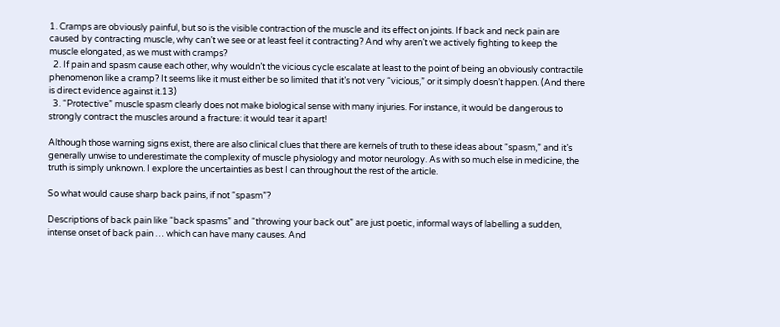1. Cramps are obviously painful, but so is the visible contraction of the muscle and its effect on joints. If back and neck pain are caused by contracting muscle, why can’t we see or at least feel it contracting? And why aren’t we actively fighting to keep the muscle elongated, as we must with cramps?
  2. If pain and spasm cause each other, why wouldn’t the vicious cycle escalate at least to the point of being an obviously contractile phenomenon like a cramp? It seems like it must either be so limited that it’s not very “vicious,” or it simply doesn’t happen. (And there is direct evidence against it.13)
  3. “Protective” muscle spasm clearly does not make biological sense with many injuries. For instance, it would be dangerous to strongly contract the muscles around a fracture: it would tear it apart!

Although those warning signs exist, there are also clinical clues that there are kernels of truth to these ideas about “spasm,” and it’s generally unwise to underestimate the complexity of muscle physiology and motor neurology. As with so much else in medicine, the truth is simply unknown. I explore the uncertainties as best I can throughout the rest of the article.

So what would cause sharp back pains, if not “spasm”?

Descriptions of back pain like “back spasms” and “throwing your back out” are just poetic, informal ways of labelling a sudden, intense onset of back pain … which can have many causes. And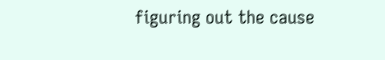figuring out the cause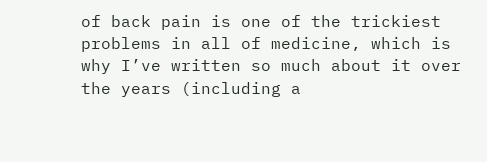of back pain is one of the trickiest problems in all of medicine, which is why I’ve written so much about it over the years (including a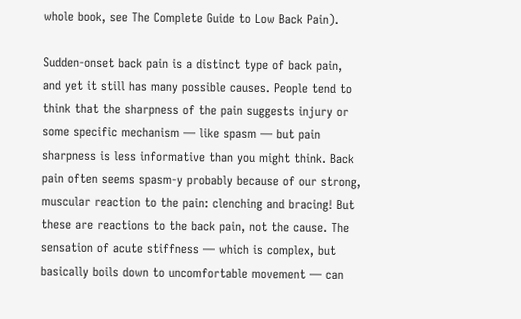whole book, see The Complete Guide to Low Back Pain).

Sudden-onset back pain is a distinct type of back pain, and yet it still has many possible causes. People tend to think that the sharpness of the pain suggests injury or some specific mechanism — like spasm — but pain sharpness is less informative than you might think. Back pain often seems spasm-y probably because of our strong, muscular reaction to the pain: clenching and bracing! But these are reactions to the back pain, not the cause. The sensation of acute stiffness — which is complex, but basically boils down to uncomfortable movement — can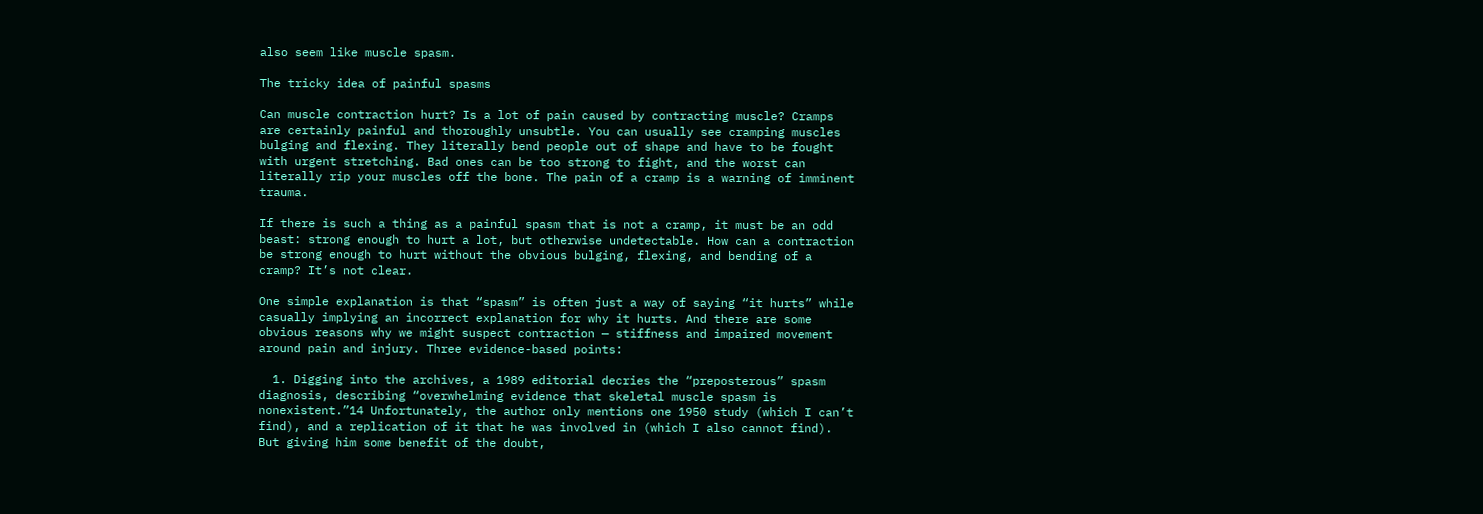also seem like muscle spasm.

The tricky idea of painful spasms

Can muscle contraction hurt? Is a lot of pain caused by contracting muscle? Cramps are certainly painful and thoroughly unsubtle. You can usually see cramping muscles bulging and flexing. They literally bend people out of shape and have to be fought with urgent stretching. Bad ones can be too strong to fight, and the worst can literally rip your muscles off the bone. The pain of a cramp is a warning of imminent trauma.

If there is such a thing as a painful spasm that is not a cramp, it must be an odd beast: strong enough to hurt a lot, but otherwise undetectable. How can a contraction be strong enough to hurt without the obvious bulging, flexing, and bending of a cramp? It’s not clear.

One simple explanation is that “spasm” is often just a way of saying “it hurts” while casually implying an incorrect explanation for why it hurts. And there are some obvious reasons why we might suspect contraction — stiffness and impaired movement around pain and injury. Three evidence-based points:

  1. Digging into the archives, a 1989 editorial decries the “preposterous” spasm diagnosis, describing “overwhelming evidence that skeletal muscle spasm is nonexistent.”14 Unfortunately, the author only mentions one 1950 study (which I can’t find), and a replication of it that he was involved in (which I also cannot find). But giving him some benefit of the doubt,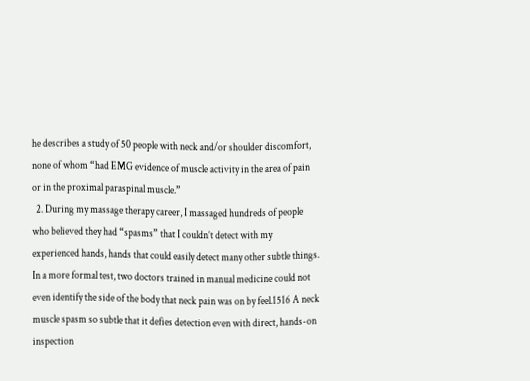he describes a study of 50 people with neck and/or shoulder discomfort, none of whom “had EMG evidence of muscle activity in the area of pain or in the proximal paraspinal muscle.”
  2. During my massage therapy career, I massaged hundreds of people who believed they had “spasms” that I couldn’t detect with my experienced hands, hands that could easily detect many other subtle things. In a more formal test, two doctors trained in manual medicine could not even identify the side of the body that neck pain was on by feel.1516 A neck muscle spasm so subtle that it defies detection even with direct, hands-on inspection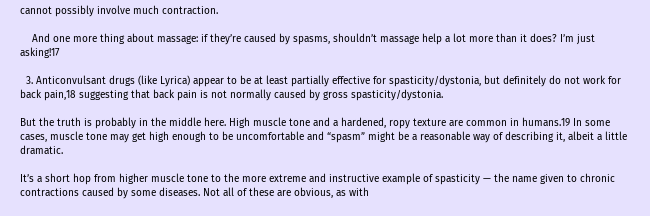cannot possibly involve much contraction.

    And one more thing about massage: if they’re caused by spasms, shouldn’t massage help a lot more than it does? I’m just asking!17

  3. Anticonvulsant drugs (like Lyrica) appear to be at least partially effective for spasticity/dystonia, but definitely do not work for back pain,18 suggesting that back pain is not normally caused by gross spasticity/dystonia.

But the truth is probably in the middle here. High muscle tone and a hardened, ropy texture are common in humans.19 In some cases, muscle tone may get high enough to be uncomfortable and “spasm” might be a reasonable way of describing it, albeit a little dramatic.

It’s a short hop from higher muscle tone to the more extreme and instructive example of spasticity — the name given to chronic contractions caused by some diseases. Not all of these are obvious, as with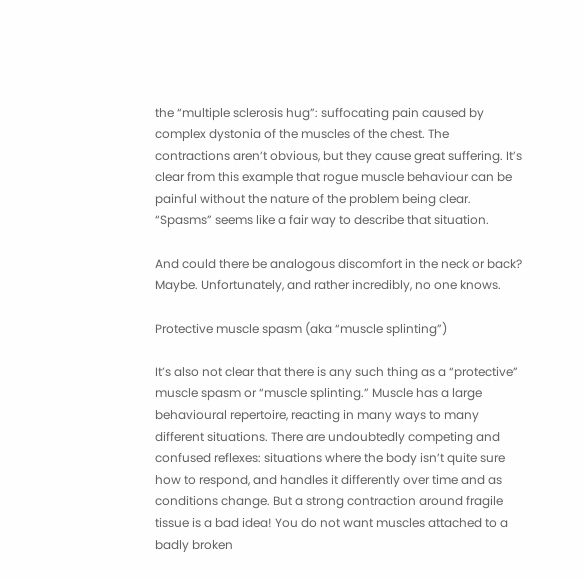the “multiple sclerosis hug”: suffocating pain caused by complex dystonia of the muscles of the chest. The contractions aren’t obvious, but they cause great suffering. It’s clear from this example that rogue muscle behaviour can be painful without the nature of the problem being clear. “Spasms” seems like a fair way to describe that situation.

And could there be analogous discomfort in the neck or back? Maybe. Unfortunately, and rather incredibly, no one knows.

Protective muscle spasm (aka “muscle splinting”)

It’s also not clear that there is any such thing as a “protective” muscle spasm or “muscle splinting.” Muscle has a large behavioural repertoire, reacting in many ways to many different situations. There are undoubtedly competing and confused reflexes: situations where the body isn’t quite sure how to respond, and handles it differently over time and as conditions change. But a strong contraction around fragile tissue is a bad idea! You do not want muscles attached to a badly broken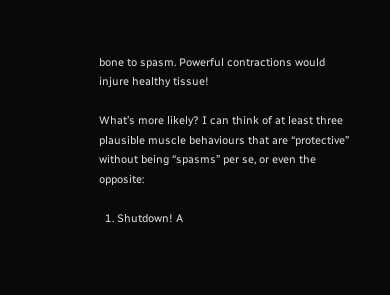bone to spasm. Powerful contractions would injure healthy tissue!

What’s more likely? I can think of at least three plausible muscle behaviours that are “protective” without being “spasms” per se, or even the opposite:

  1. Shutdown! A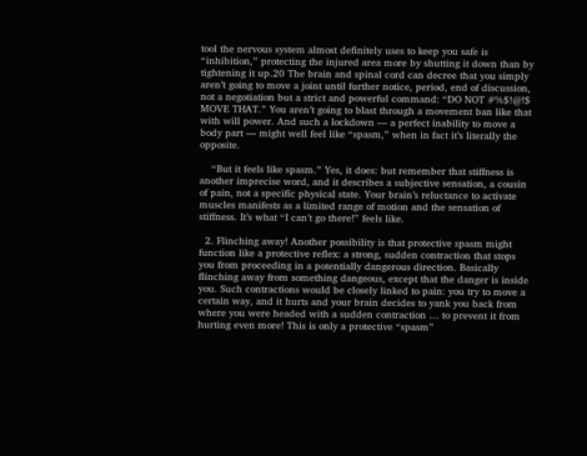tool the nervous system almost definitely uses to keep you safe is “inhibition,” protecting the injured area more by shutting it down than by tightening it up.20 The brain and spinal cord can decree that you simply aren’t going to move a joint until further notice, period, end of discussion, not a negotiation but a strict and powerful command: “DO NOT #%$!@!$ MOVE THAT.” You aren’t going to blast through a movement ban like that with will power. And such a lockdown — a perfect inability to move a body part — might well feel like “spasm,” when in fact it’s literally the opposite.

    “But it feels like spasm.” Yes, it does: but remember that stiffness is another imprecise word, and it describes a subjective sensation, a cousin of pain, not a specific physical state. Your brain’s reluctance to activate muscles manifests as a limited range of motion and the sensation of stiffness. It’s what “I can’t go there!” feels like.

  2. Flinching away! Another possibility is that protective spasm might function like a protective reflex: a strong, sudden contraction that stops you from proceeding in a potentially dangerous direction. Basically flinching away from something dangeous, except that the danger is inside you. Such contractions would be closely linked to pain: you try to move a certain way, and it hurts and your brain decides to yank you back from where you were headed with a sudden contraction … to prevent it from hurting even more! This is only a protective “spasm”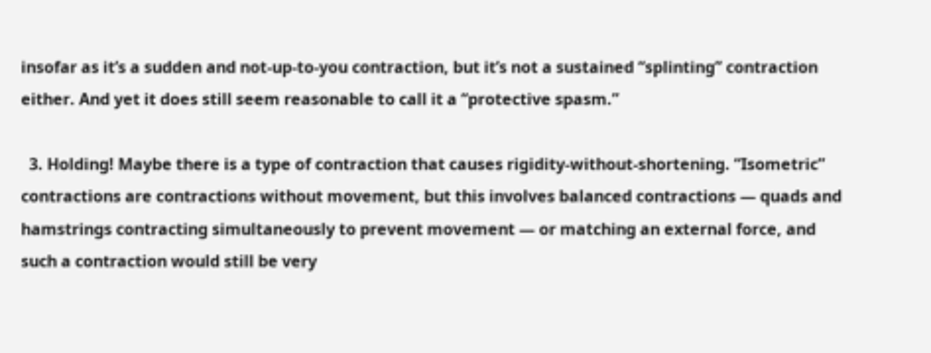insofar as it’s a sudden and not-up-to-you contraction, but it’s not a sustained “splinting” contraction either. And yet it does still seem reasonable to call it a “protective spasm.”

  3. Holding! Maybe there is a type of contraction that causes rigidity-without-shortening. “Isometric” contractions are contractions without movement, but this involves balanced contractions — quads and hamstrings contracting simultaneously to prevent movement — or matching an external force, and such a contraction would still be very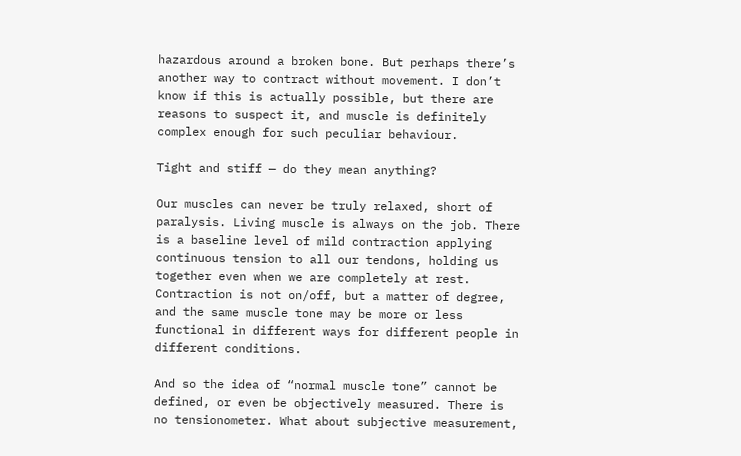hazardous around a broken bone. But perhaps there’s another way to contract without movement. I don’t know if this is actually possible, but there are reasons to suspect it, and muscle is definitely complex enough for such peculiar behaviour.

Tight and stiff — do they mean anything?

Our muscles can never be truly relaxed, short of paralysis. Living muscle is always on the job. There is a baseline level of mild contraction applying continuous tension to all our tendons, holding us together even when we are completely at rest. Contraction is not on/off, but a matter of degree, and the same muscle tone may be more or less functional in different ways for different people in different conditions.

And so the idea of “normal muscle tone” cannot be defined, or even be objectively measured. There is no tensionometer. What about subjective measurement,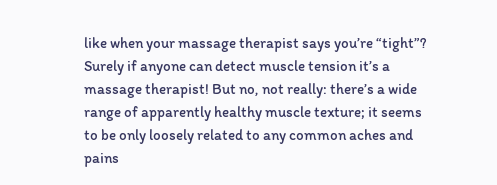like when your massage therapist says you’re “tight”? Surely if anyone can detect muscle tension it’s a massage therapist! But no, not really: there’s a wide range of apparently healthy muscle texture; it seems to be only loosely related to any common aches and pains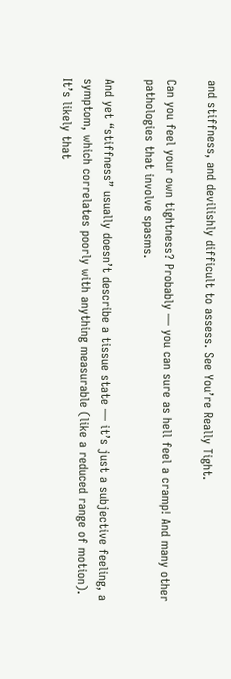and stiffness, and devilishly difficult to assess. See You’re Really Tight.

Can you feel your own tightness? Probably — you can sure as hell feel a cramp! And many other pathologies that involve spasms.

And yet “stiffness” usually doesn’t describe a tissue state — it’s just a subjective feeling, a symptom, which correlates poorly with anything measurable (like a reduced range of motion). It’s likely that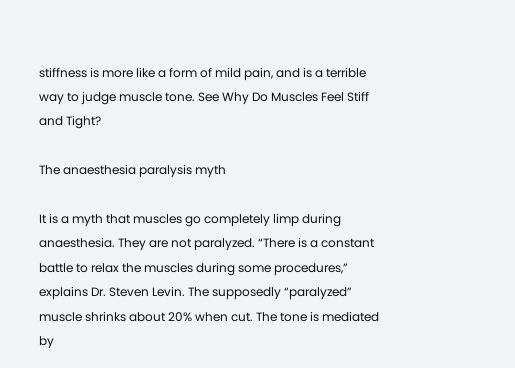stiffness is more like a form of mild pain, and is a terrible way to judge muscle tone. See Why Do Muscles Feel Stiff and Tight?

The anaesthesia paralysis myth

It is a myth that muscles go completely limp during anaesthesia. They are not paralyzed. “There is a constant battle to relax the muscles during some procedures,” explains Dr. Steven Levin. The supposedly “paralyzed” muscle shrinks about 20% when cut. The tone is mediated by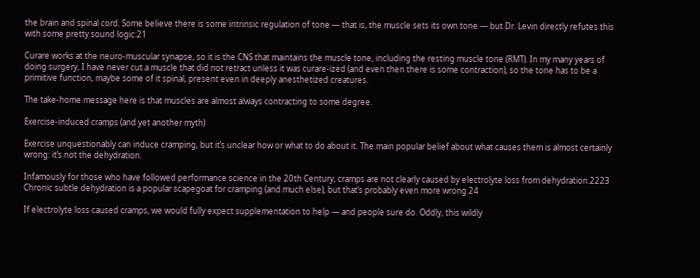the brain and spinal cord. Some believe there is some intrinsic regulation of tone — that is, the muscle sets its own tone — but Dr. Levin directly refutes this with some pretty sound logic:21

Curare works at the neuro-muscular synapse, so it is the CNS that maintains the muscle tone, including the resting muscle tone (RMT). In my many years of doing surgery, I have never cut a muscle that did not retract unless it was curare-ized (and even then there is some contraction), so the tone has to be a primitive function, maybe some of it spinal, present even in deeply anesthetized creatures.

The take-home message here is that muscles are almost always contracting to some degree.

Exercise-induced cramps (and yet another myth)

Exercise unquestionably can induce cramping, but it’s unclear how or what to do about it. The main popular belief about what causes them is almost certainly wrong: it’s not the dehydration.

Infamously for those who have followed performance science in the 20th Century, cramps are not clearly caused by electrolyte loss from dehydration.2223 Chronic subtle dehydration is a popular scapegoat for cramping (and much else), but that’s probably even more wrong.24

If electrolyte loss caused cramps, we would fully expect supplementation to help — and people sure do. Oddly, this wildly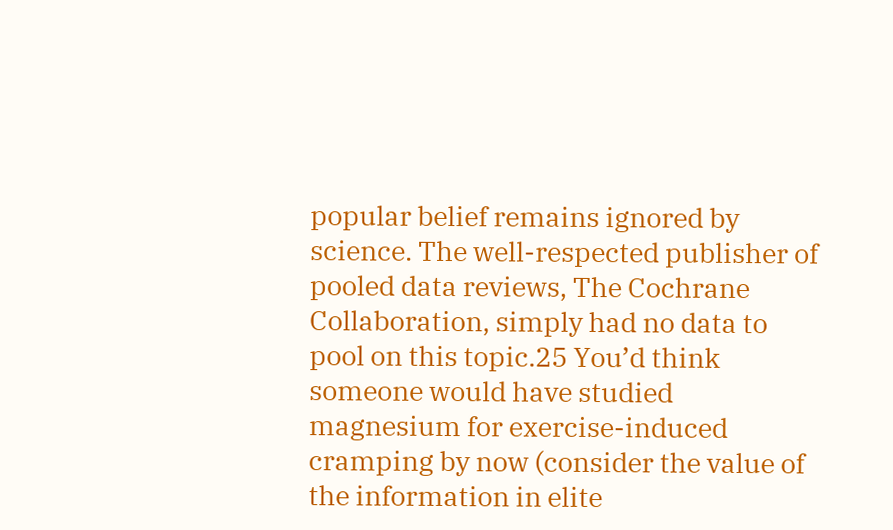popular belief remains ignored by science. The well-respected publisher of pooled data reviews, The Cochrane Collaboration, simply had no data to pool on this topic.25 You’d think someone would have studied magnesium for exercise-induced cramping by now (consider the value of the information in elite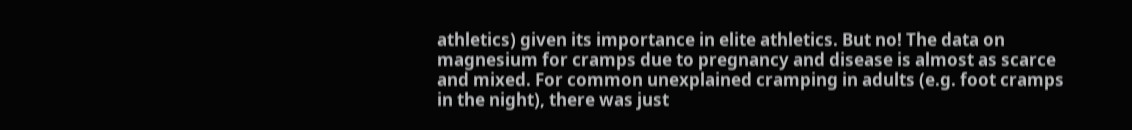athletics) given its importance in elite athletics. But no! The data on magnesium for cramps due to pregnancy and disease is almost as scarce and mixed. For common unexplained cramping in adults (e.g. foot cramps in the night), there was just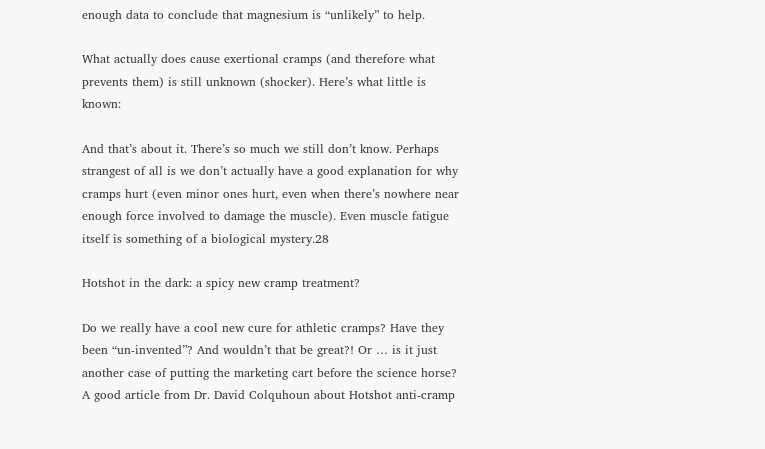enough data to conclude that magnesium is “unlikely” to help.

What actually does cause exertional cramps (and therefore what prevents them) is still unknown (shocker). Here’s what little is known:

And that’s about it. There’s so much we still don’t know. Perhaps strangest of all is we don’t actually have a good explanation for why cramps hurt (even minor ones hurt, even when there’s nowhere near enough force involved to damage the muscle). Even muscle fatigue itself is something of a biological mystery.28

Hotshot in the dark: a spicy new cramp treatment?

Do we really have a cool new cure for athletic cramps? Have they been “un-invented”? And wouldn’t that be great?! Or … is it just another case of putting the marketing cart before the science horse? A good article from Dr. David Colquhoun about Hotshot anti-cramp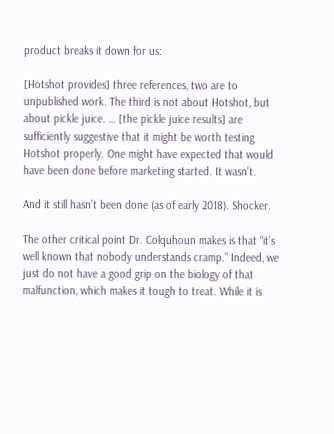product breaks it down for us:

[Hotshot provides] three references, two are to unpublished work. The third is not about Hotshot, but about pickle juice. … [the pickle juice results] are sufficiently suggestive that it might be worth testing Hotshot properly. One might have expected that would have been done before marketing started. It wasn’t.

And it still hasn’t been done (as of early 2018). Shocker.

The other critical point Dr. Colquhoun makes is that “it’s well known that nobody understands cramp.” Indeed, we just do not have a good grip on the biology of that malfunction, which makes it tough to treat. While it is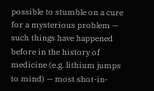possible to stumble on a cure for a mysterious problem — such things have happened before in the history of medicine (e.g. lithium jumps to mind) — most shot-in-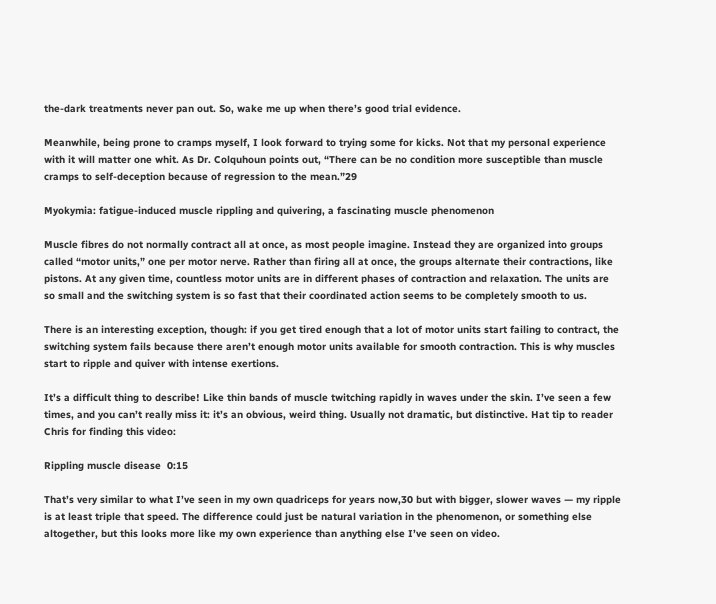the-dark treatments never pan out. So, wake me up when there’s good trial evidence.

Meanwhile, being prone to cramps myself, I look forward to trying some for kicks. Not that my personal experience with it will matter one whit. As Dr. Colquhoun points out, “There can be no condition more susceptible than muscle cramps to self-deception because of regression to the mean.”29

Myokymia: fatigue-induced muscle rippling and quivering, a fascinating muscle phenomenon

Muscle fibres do not normally contract all at once, as most people imagine. Instead they are organized into groups called “motor units,” one per motor nerve. Rather than firing all at once, the groups alternate their contractions, like pistons. At any given time, countless motor units are in different phases of contraction and relaxation. The units are so small and the switching system is so fast that their coordinated action seems to be completely smooth to us.

There is an interesting exception, though: if you get tired enough that a lot of motor units start failing to contract, the switching system fails because there aren’t enough motor units available for smooth contraction. This is why muscles start to ripple and quiver with intense exertions.

It’s a difficult thing to describe! Like thin bands of muscle twitching rapidly in waves under the skin. I’ve seen a few times, and you can’t really miss it: it’s an obvious, weird thing. Usually not dramatic, but distinctive. Hat tip to reader Chris for finding this video:

Rippling muscle disease  0:15

That’s very similar to what I’ve seen in my own quadriceps for years now,30 but with bigger, slower waves — my ripple is at least triple that speed. The difference could just be natural variation in the phenomenon, or something else altogether, but this looks more like my own experience than anything else I’ve seen on video.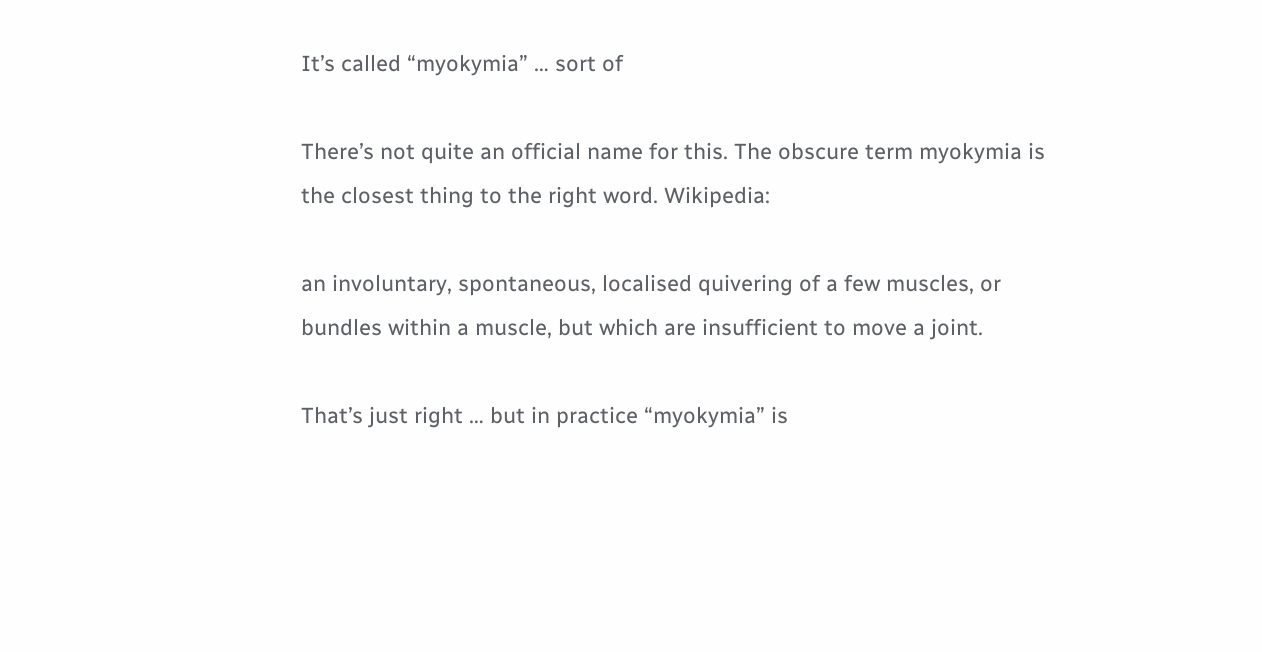It’s called “myokymia” … sort of

There’s not quite an official name for this. The obscure term myokymia is the closest thing to the right word. Wikipedia:

an involuntary, spontaneous, localised quivering of a few muscles, or bundles within a muscle, but which are insufficient to move a joint.

That’s just right … but in practice “myokymia” is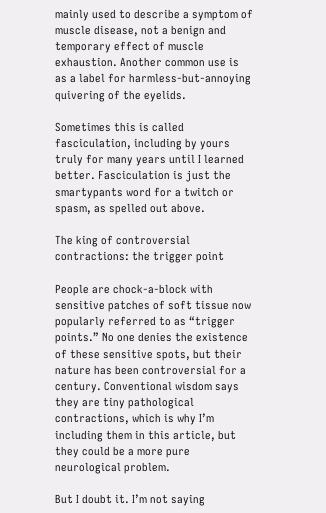mainly used to describe a symptom of muscle disease, not a benign and temporary effect of muscle exhaustion. Another common use is as a label for harmless-but-annoying quivering of the eyelids.

Sometimes this is called fasciculation, including by yours truly for many years until I learned better. Fasciculation is just the smartypants word for a twitch or spasm, as spelled out above.

The king of controversial contractions: the trigger point

People are chock-a-block with sensitive patches of soft tissue now popularly referred to as “trigger points.” No one denies the existence of these sensitive spots, but their nature has been controversial for a century. Conventional wisdom says they are tiny pathological contractions, which is why I’m including them in this article, but they could be a more pure neurological problem.

But I doubt it. I’m not saying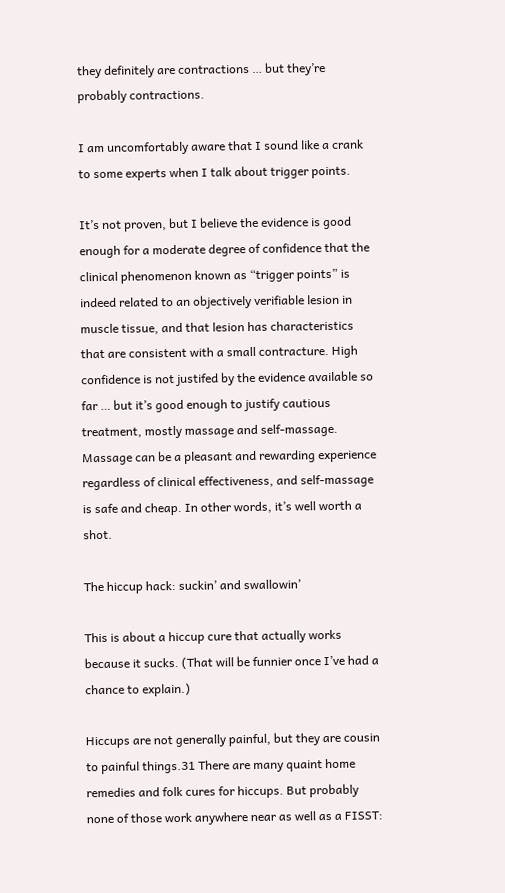they definitely are contractions … but they’re probably contractions.

I am uncomfortably aware that I sound like a crank to some experts when I talk about trigger points.

It’s not proven, but I believe the evidence is good enough for a moderate degree of confidence that the clinical phenomenon known as “trigger points” is indeed related to an objectively verifiable lesion in muscle tissue, and that lesion has characteristics that are consistent with a small contracture. High confidence is not justifed by the evidence available so far … but it’s good enough to justify cautious treatment, mostly massage and self-massage. Massage can be a pleasant and rewarding experience regardless of clinical effectiveness, and self-massage is safe and cheap. In other words, it’s well worth a shot.

The hiccup hack: suckin’ and swallowin’

This is about a hiccup cure that actually works because it sucks. (That will be funnier once I’ve had a chance to explain.)

Hiccups are not generally painful, but they are cousin to painful things.31 There are many quaint home remedies and folk cures for hiccups. But probably none of those work anywhere near as well as a FISST: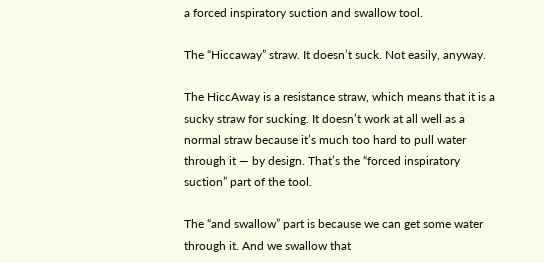a forced inspiratory suction and swallow tool.

The “Hiccaway” straw. It doesn’t suck. Not easily, anyway.

The HiccAway is a resistance straw, which means that it is a sucky straw for sucking. It doesn’t work at all well as a normal straw because it’s much too hard to pull water through it — by design. That’s the “forced inspiratory suction” part of the tool.

The “and swallow” part is because we can get some water through it. And we swallow that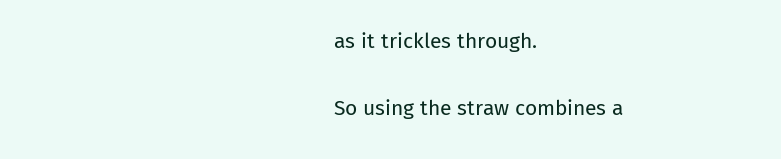as it trickles through.

So using the straw combines a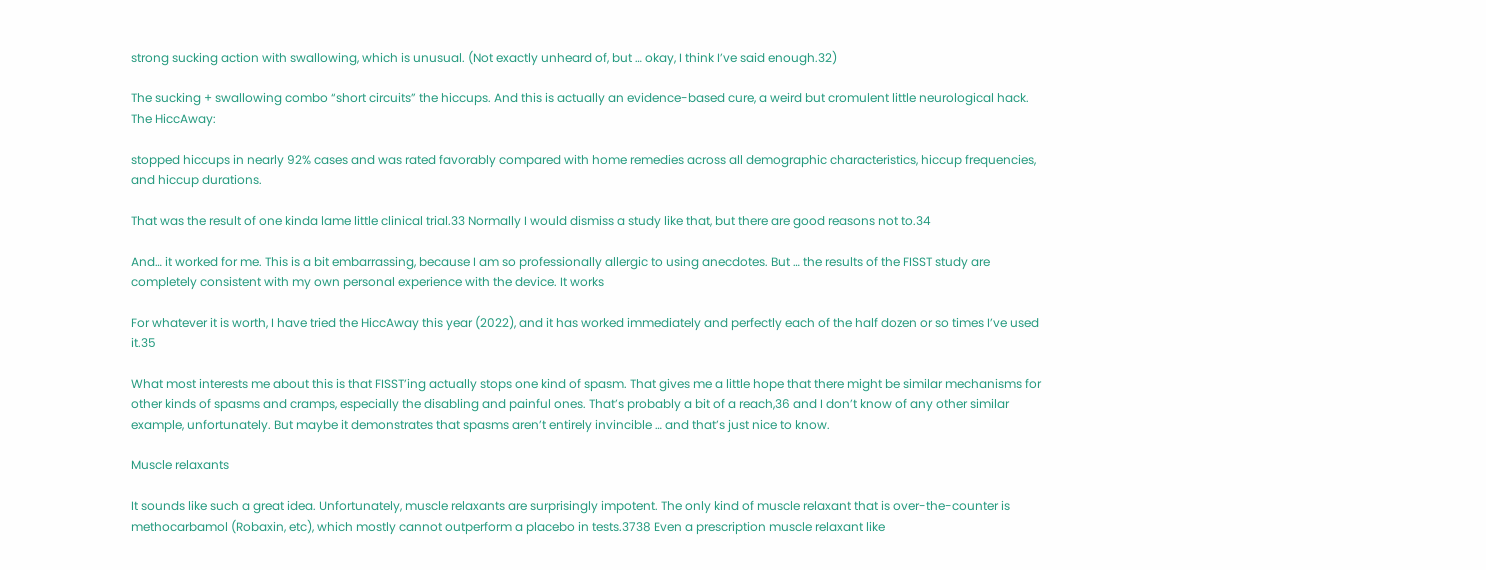strong sucking action with swallowing, which is unusual. (Not exactly unheard of, but … okay, I think I’ve said enough.32)

The sucking + swallowing combo “short circuits” the hiccups. And this is actually an evidence-based cure, a weird but cromulent little neurological hack. The HiccAway:

stopped hiccups in nearly 92% cases and was rated favorably compared with home remedies across all demographic characteristics, hiccup frequencies, and hiccup durations.

That was the result of one kinda lame little clinical trial.33 Normally I would dismiss a study like that, but there are good reasons not to.34

And… it worked for me. This is a bit embarrassing, because I am so professionally allergic to using anecdotes. But … the results of the FISST study are completely consistent with my own personal experience with the device. It works

For whatever it is worth, I have tried the HiccAway this year (2022), and it has worked immediately and perfectly each of the half dozen or so times I’ve used it.35

What most interests me about this is that FISST’ing actually stops one kind of spasm. That gives me a little hope that there might be similar mechanisms for other kinds of spasms and cramps, especially the disabling and painful ones. That’s probably a bit of a reach,36 and I don’t know of any other similar example, unfortunately. But maybe it demonstrates that spasms aren’t entirely invincible … and that’s just nice to know.

Muscle relaxants

It sounds like such a great idea. Unfortunately, muscle relaxants are surprisingly impotent. The only kind of muscle relaxant that is over-the-counter is methocarbamol (Robaxin, etc), which mostly cannot outperform a placebo in tests.3738 Even a prescription muscle relaxant like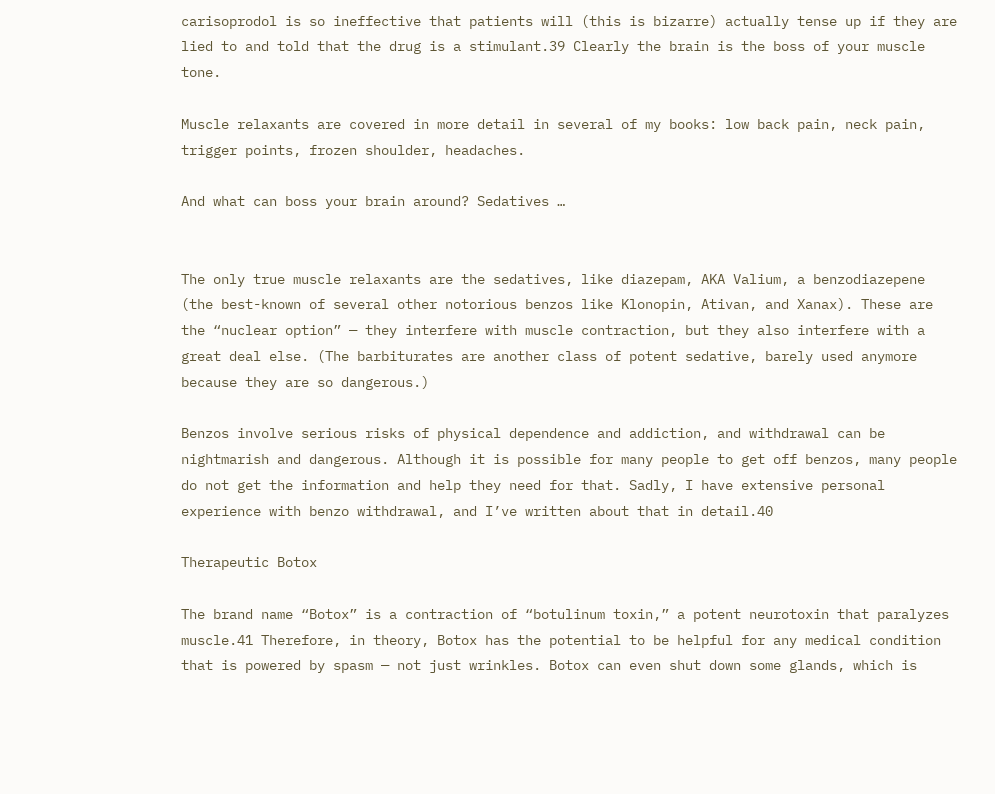carisoprodol is so ineffective that patients will (this is bizarre) actually tense up if they are lied to and told that the drug is a stimulant.39 Clearly the brain is the boss of your muscle tone.

Muscle relaxants are covered in more detail in several of my books: low back pain, neck pain, trigger points, frozen shoulder, headaches.

And what can boss your brain around? Sedatives …


The only true muscle relaxants are the sedatives, like diazepam, AKA Valium, a benzodiazepene (the best-known of several other notorious benzos like Klonopin, Ativan, and Xanax). These are the “nuclear option” — they interfere with muscle contraction, but they also interfere with a great deal else. (The barbiturates are another class of potent sedative, barely used anymore because they are so dangerous.)

Benzos involve serious risks of physical dependence and addiction, and withdrawal can be nightmarish and dangerous. Although it is possible for many people to get off benzos, many people do not get the information and help they need for that. Sadly, I have extensive personal experience with benzo withdrawal, and I’ve written about that in detail.40

Therapeutic Botox

The brand name “Botox” is a contraction of “botulinum toxin,” a potent neurotoxin that paralyzes muscle.41 Therefore, in theory, Botox has the potential to be helpful for any medical condition that is powered by spasm — not just wrinkles. Botox can even shut down some glands, which is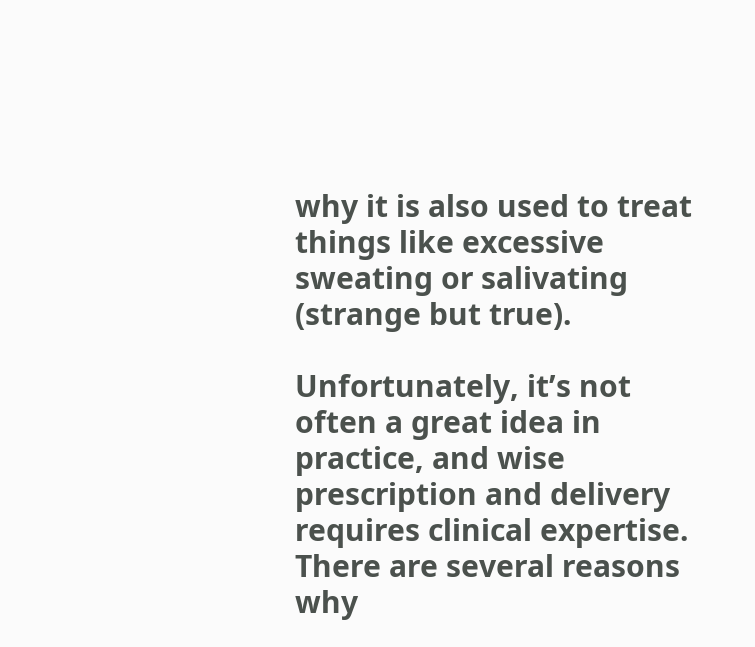why it is also used to treat things like excessive sweating or salivating (strange but true).

Unfortunately, it’s not often a great idea in practice, and wise prescription and delivery requires clinical expertise. There are several reasons why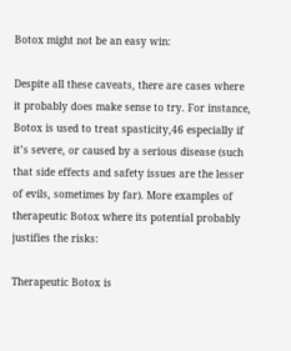Botox might not be an easy win:

Despite all these caveats, there are cases where it probably does make sense to try. For instance, Botox is used to treat spasticity,46 especially if it’s severe, or caused by a serious disease (such that side effects and safety issues are the lesser of evils, sometimes by far). More examples of therapeutic Botox where its potential probably justifies the risks:

Therapeutic Botox is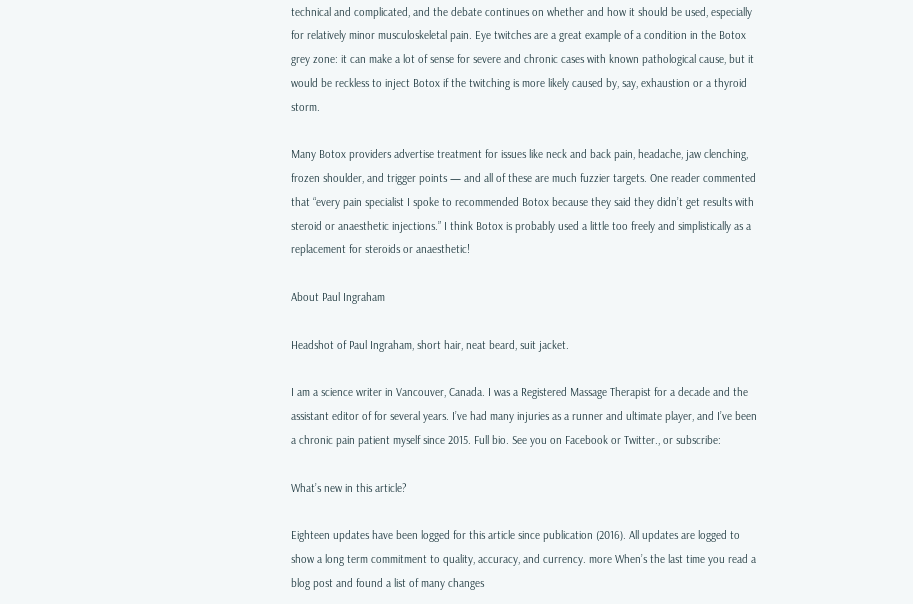technical and complicated, and the debate continues on whether and how it should be used, especially for relatively minor musculoskeletal pain. Eye twitches are a great example of a condition in the Botox grey zone: it can make a lot of sense for severe and chronic cases with known pathological cause, but it would be reckless to inject Botox if the twitching is more likely caused by, say, exhaustion or a thyroid storm.

Many Botox providers advertise treatment for issues like neck and back pain, headache, jaw clenching, frozen shoulder, and trigger points — and all of these are much fuzzier targets. One reader commented that “every pain specialist I spoke to recommended Botox because they said they didn’t get results with steroid or anaesthetic injections.” I think Botox is probably used a little too freely and simplistically as a replacement for steroids or anaesthetic!

About Paul Ingraham

Headshot of Paul Ingraham, short hair, neat beard, suit jacket.

I am a science writer in Vancouver, Canada. I was a Registered Massage Therapist for a decade and the assistant editor of for several years. I’ve had many injuries as a runner and ultimate player, and I’ve been a chronic pain patient myself since 2015. Full bio. See you on Facebook or Twitter., or subscribe:

What’s new in this article?

Eighteen updates have been logged for this article since publication (2016). All updates are logged to show a long term commitment to quality, accuracy, and currency. more When’s the last time you read a blog post and found a list of many changes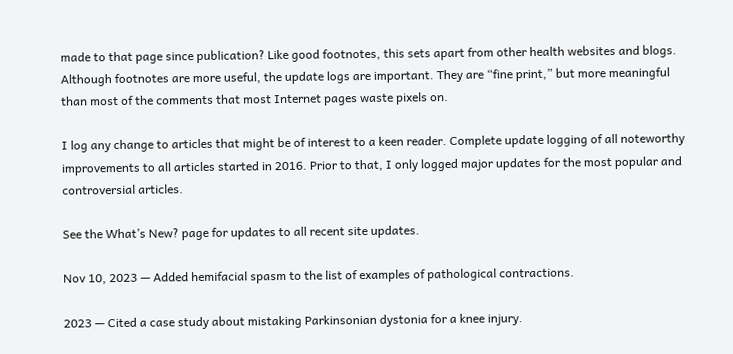made to that page since publication? Like good footnotes, this sets apart from other health websites and blogs. Although footnotes are more useful, the update logs are important. They are “fine print,” but more meaningful than most of the comments that most Internet pages waste pixels on.

I log any change to articles that might be of interest to a keen reader. Complete update logging of all noteworthy improvements to all articles started in 2016. Prior to that, I only logged major updates for the most popular and controversial articles.

See the What’s New? page for updates to all recent site updates.

Nov 10, 2023 — Added hemifacial spasm to the list of examples of pathological contractions.

2023 — Cited a case study about mistaking Parkinsonian dystonia for a knee injury.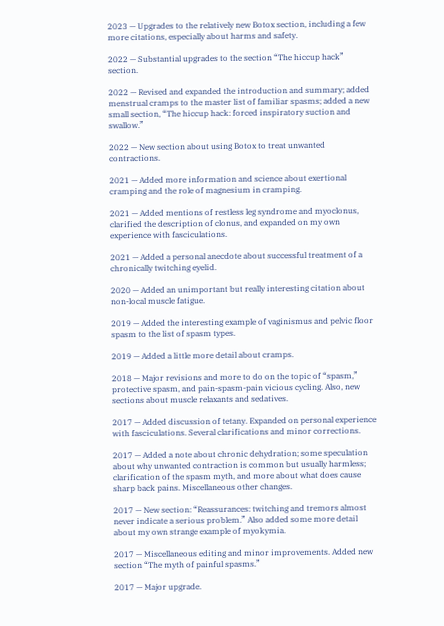2023 — Upgrades to the relatively new Botox section, including a few more citations, especially about harms and safety.

2022 — Substantial upgrades to the section “The hiccup hack” section.

2022 — Revised and expanded the introduction and summary; added menstrual cramps to the master list of familiar spasms; added a new small section, “The hiccup hack: forced inspiratory suction and swallow.”

2022 — New section about using Botox to treat unwanted contractions.

2021 — Added more information and science about exertional cramping and the role of magnesium in cramping.

2021 — Added mentions of restless leg syndrome and myoclonus, clarified the description of clonus, and expanded on my own experience with fasciculations.

2021 — Added a personal anecdote about successful treatment of a chronically twitching eyelid.

2020 — Added an unimportant but really interesting citation about non-local muscle fatigue.

2019 — Added the interesting example of vaginismus and pelvic floor spasm to the list of spasm types.

2019 — Added a little more detail about cramps.

2018 — Major revisions and more to do on the topic of “spasm,” protective spasm, and pain-spasm-pain vicious cycling. Also, new sections about muscle relaxants and sedatives.

2017 — Added discussion of tetany. Expanded on personal experience with fasciculations. Several clarifications and minor corrections.

2017 — Added a note about chronic dehydration; some speculation about why unwanted contraction is common but usually harmless; clarification of the spasm myth, and more about what does cause sharp back pains. Miscellaneous other changes.

2017 — New section: “Reassurances: twitching and tremors almost never indicate a serious problem.” Also added some more detail about my own strange example of myokymia.

2017 — Miscellaneous editing and minor improvements. Added new section “The myth of painful spasms.”

2017 — Major upgrade.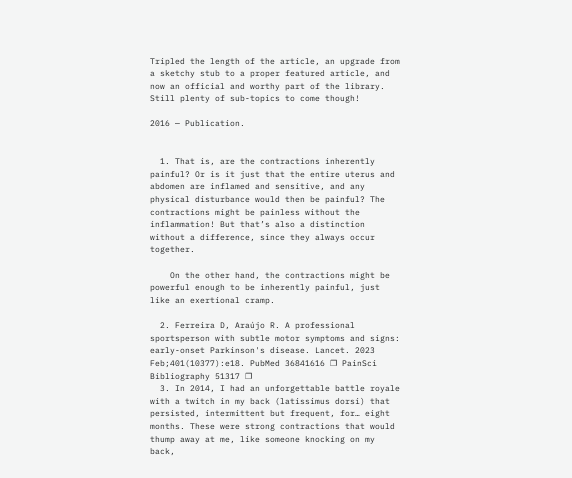Tripled the length of the article, an upgrade from a sketchy stub to a proper featured article, and now an official and worthy part of the library. Still plenty of sub-topics to come though!

2016 — Publication.


  1. That is, are the contractions inherently painful? Or is it just that the entire uterus and abdomen are inflamed and sensitive, and any physical disturbance would then be painful? The contractions might be painless without the inflammation! But that’s also a distinction without a difference, since they always occur together.

    On the other hand, the contractions might be powerful enough to be inherently painful, just like an exertional cramp.

  2. Ferreira D, Araújo R. A professional sportsperson with subtle motor symptoms and signs: early-onset Parkinson's disease. Lancet. 2023 Feb;401(10377):e18. PubMed 36841616 ❐ PainSci Bibliography 51317 ❐
  3. In 2014, I had an unforgettable battle royale with a twitch in my back (latissimus dorsi) that persisted, intermittent but frequent, for… eight months. These were strong contractions that would thump away at me, like someone knocking on my back,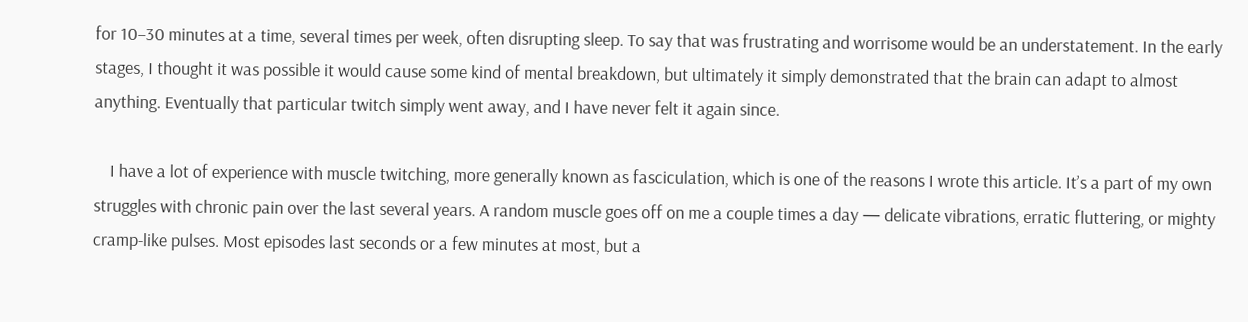for 10–30 minutes at a time, several times per week, often disrupting sleep. To say that was frustrating and worrisome would be an understatement. In the early stages, I thought it was possible it would cause some kind of mental breakdown, but ultimately it simply demonstrated that the brain can adapt to almost anything. Eventually that particular twitch simply went away, and I have never felt it again since.

    I have a lot of experience with muscle twitching, more generally known as fasciculation, which is one of the reasons I wrote this article. It’s a part of my own struggles with chronic pain over the last several years. A random muscle goes off on me a couple times a day — delicate vibrations, erratic fluttering, or mighty cramp-like pulses. Most episodes last seconds or a few minutes at most, but a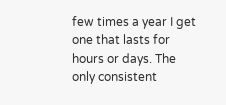few times a year I get one that lasts for hours or days. The only consistent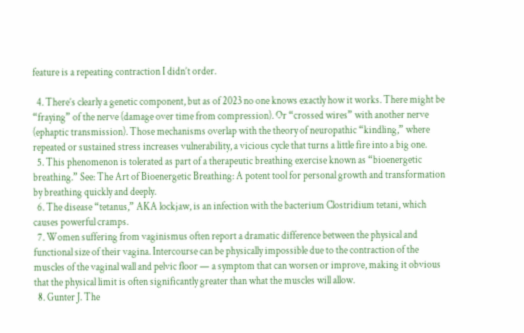feature is a repeating contraction I didn’t order.

  4. There’s clearly a genetic component, but as of 2023 no one knows exactly how it works. There might be “fraying” of the nerve (damage over time from compression). Or “crossed wires” with another nerve (ephaptic transmission). Those mechanisms overlap with the theory of neuropathic “kindling,” where repeated or sustained stress increases vulnerability, a vicious cycle that turns a little fire into a big one.
  5. This phenomenon is tolerated as part of a therapeutic breathing exercise known as “bioenergetic breathing.” See: The Art of Bioenergetic Breathing: A potent tool for personal growth and transformation by breathing quickly and deeply.
  6. The disease “tetanus,” AKA lockjaw, is an infection with the bacterium Clostridium tetani, which causes powerful cramps.
  7. Women suffering from vaginismus often report a dramatic difference between the physical and functional size of their vagina. Intercourse can be physically impossible due to the contraction of the muscles of the vaginal wall and pelvic floor — a symptom that can worsen or improve, making it obvious that the physical limit is often significantly greater than what the muscles will allow.
  8. Gunter J. The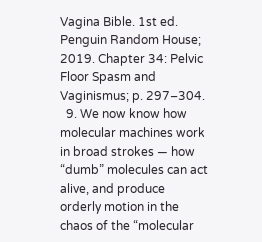Vagina Bible. 1st ed. Penguin Random House; 2019. Chapter 34: Pelvic Floor Spasm and Vaginismus; p. 297–304.
  9. We now know how molecular machines work in broad strokes — how “dumb” molecules can act alive, and produce orderly motion in the chaos of the “molecular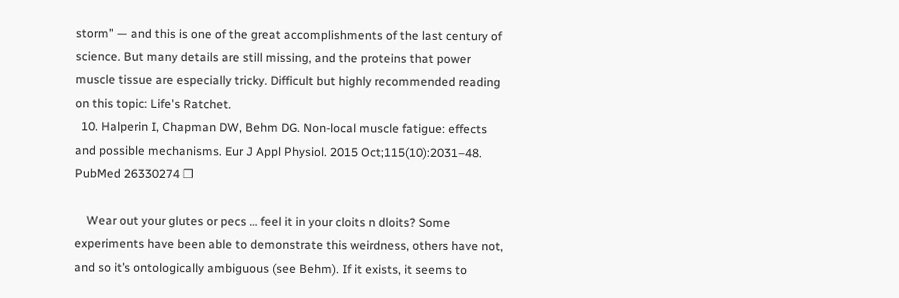storm” — and this is one of the great accomplishments of the last century of science. But many details are still missing, and the proteins that power muscle tissue are especially tricky. Difficult but highly recommended reading on this topic: Life's Ratchet.
  10. Halperin I, Chapman DW, Behm DG. Non-local muscle fatigue: effects and possible mechanisms. Eur J Appl Physiol. 2015 Oct;115(10):2031–48. PubMed 26330274 ❐

    Wear out your glutes or pecs … feel it in your cloits n dloits? Some experiments have been able to demonstrate this weirdness, others have not, and so it’s ontologically ambiguous (see Behm). If it exists, it seems to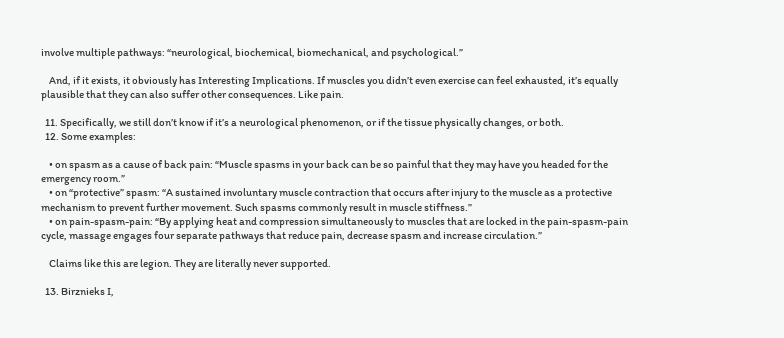involve multiple pathways: “neurological, biochemical, biomechanical, and psychological.”

    And, if it exists, it obviously has Interesting Implications. If muscles you didn’t even exercise can feel exhausted, it’s equally plausible that they can also suffer other consequences. Like pain.

  11. Specifically, we still don’t know if it’s a neurological phenomenon, or if the tissue physically changes, or both.
  12. Some examples:

    • on spasm as a cause of back pain: “Muscle spasms in your back can be so painful that they may have you headed for the emergency room.”
    • on “protective” spasm: “A sustained involuntary muscle contraction that occurs after injury to the muscle as a protective mechanism to prevent further movement. Such spasms commonly result in muscle stiffness.”
    • on pain-spasm-pain: “By applying heat and compression simultaneously to muscles that are locked in the pain-spasm-pain cycle, massage engages four separate pathways that reduce pain, decrease spasm and increase circulation.”

    Claims like this are legion. They are literally never supported.

  13. Birznieks I,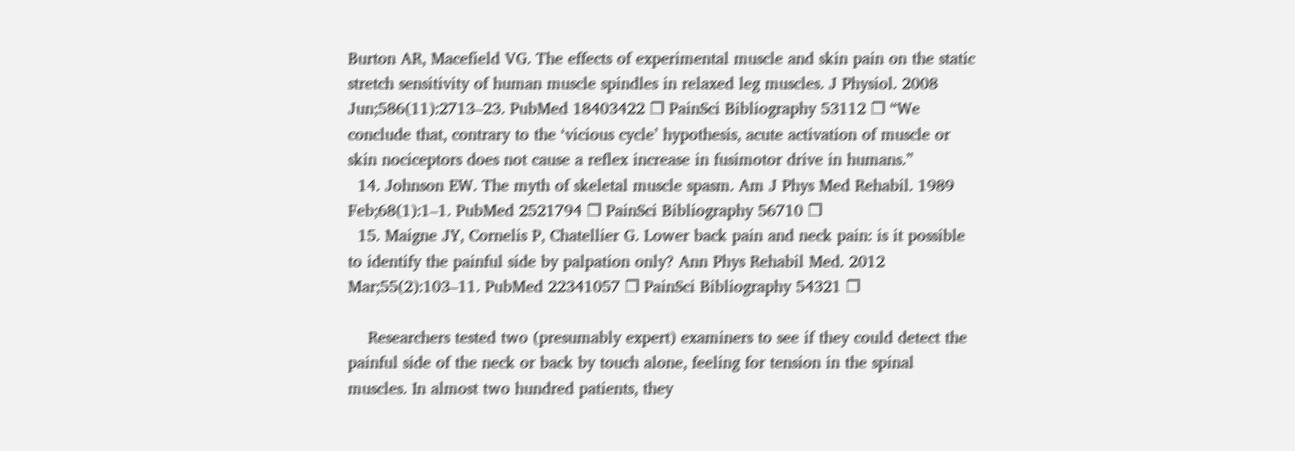Burton AR, Macefield VG. The effects of experimental muscle and skin pain on the static stretch sensitivity of human muscle spindles in relaxed leg muscles. J Physiol. 2008 Jun;586(11):2713–23. PubMed 18403422 ❐ PainSci Bibliography 53112 ❐ “We conclude that, contrary to the ‘vicious cycle’ hypothesis, acute activation of muscle or skin nociceptors does not cause a reflex increase in fusimotor drive in humans.”
  14. Johnson EW. The myth of skeletal muscle spasm. Am J Phys Med Rehabil. 1989 Feb;68(1):1–1. PubMed 2521794 ❐ PainSci Bibliography 56710 ❐
  15. Maigne JY, Cornelis P, Chatellier G. Lower back pain and neck pain: is it possible to identify the painful side by palpation only? Ann Phys Rehabil Med. 2012 Mar;55(2):103–11. PubMed 22341057 ❐ PainSci Bibliography 54321 ❐

    Researchers tested two (presumably expert) examiners to see if they could detect the painful side of the neck or back by touch alone, feeling for tension in the spinal muscles. In almost two hundred patients, they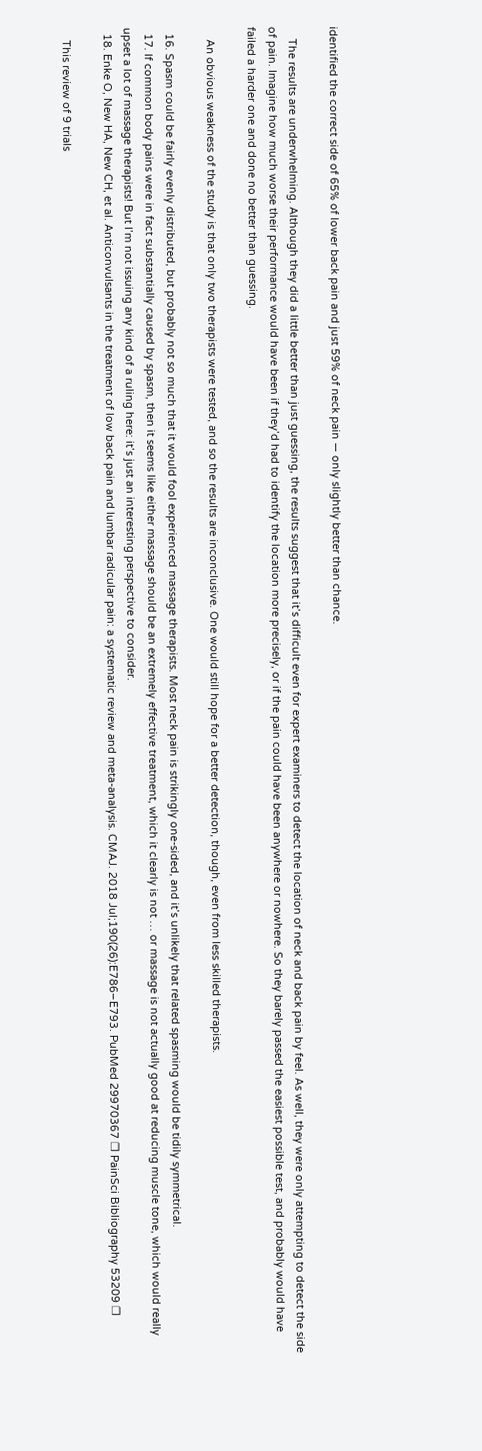identified the correct side of 65% of lower back pain and just 59% of neck pain — only slightly better than chance.

    The results are underwhelming. Although they did a little better than just guessing, the results suggest that it’s difficult even for expert examiners to detect the location of neck and back pain by feel. As well, they were only attempting to detect the side of pain. Imagine how much worse their performance would have been if they’d had to identify the location more precisely, or if the pain could have been anywhere or nowhere. So they barely passed the easiest possible test, and probably would have failed a harder one and done no better than guessing.

    An obvious weakness of the study is that only two therapists were tested, and so the results are inconclusive. One would still hope for a better detection, though, even from less skilled therapists.

  16. Spasm could be fairly evenly distributed, but probably not so much that it would fool experienced massage therapists. Most neck pain is strikingly one-sided, and it’s unlikely that related spasming would be tidily symmetrical.
  17. If common body pains were in fact substantially caused by spasm, then it seems like either massage should be an extremely effective treatment, which it clearly is not … or massage is not actually good at reducing muscle tone, which would really upset a lot of massage therapists! But I’m not issuing any kind of a ruling here: it’s just an interesting perspective to consider.
  18. Enke O, New HA, New CH, et al. Anticonvulsants in the treatment of low back pain and lumbar radicular pain: a systematic review and meta-analysis. CMAJ. 2018 Jul;190(26):E786–E793. PubMed 29970367 ❐ PainSci Bibliography 53209 ❐

    This review of 9 trials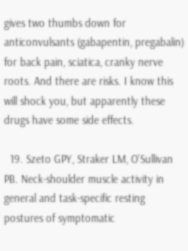gives two thumbs down for anticonvulsants (gabapentin, pregabalin) for back pain, sciatica, cranky nerve roots. And there are risks. I know this will shock you, but apparently these drugs have some side effects.

  19. Szeto GPY, Straker LM, O’Sullivan PB. Neck-shoulder muscle activity in general and task-specific resting postures of symptomatic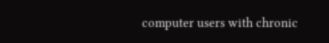computer users with chronic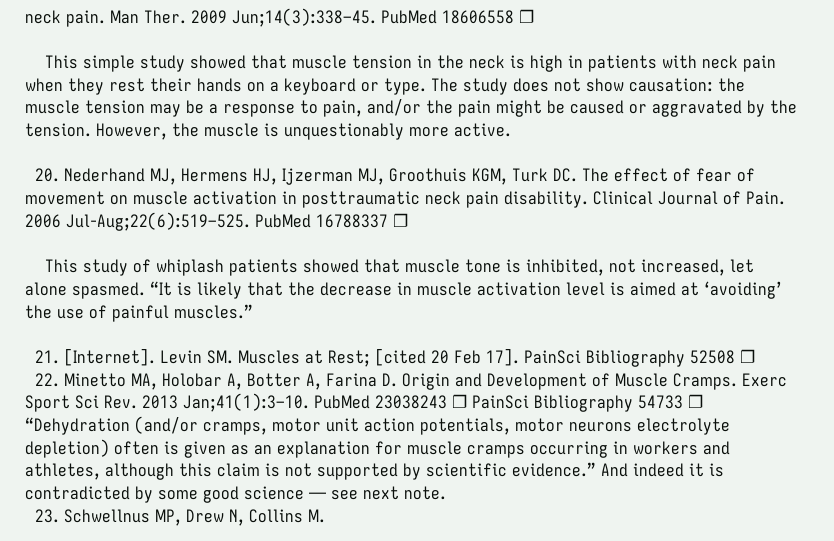neck pain. Man Ther. 2009 Jun;14(3):338–45. PubMed 18606558 ❐

    This simple study showed that muscle tension in the neck is high in patients with neck pain when they rest their hands on a keyboard or type. The study does not show causation: the muscle tension may be a response to pain, and/or the pain might be caused or aggravated by the tension. However, the muscle is unquestionably more active.

  20. Nederhand MJ, Hermens HJ, Ijzerman MJ, Groothuis KGM, Turk DC. The effect of fear of movement on muscle activation in posttraumatic neck pain disability. Clinical Journal of Pain. 2006 Jul-Aug;22(6):519–525. PubMed 16788337 ❐

    This study of whiplash patients showed that muscle tone is inhibited, not increased, let alone spasmed. “It is likely that the decrease in muscle activation level is aimed at ‘avoiding’ the use of painful muscles.”

  21. [Internet]. Levin SM. Muscles at Rest; [cited 20 Feb 17]. PainSci Bibliography 52508 ❐
  22. Minetto MA, Holobar A, Botter A, Farina D. Origin and Development of Muscle Cramps. Exerc Sport Sci Rev. 2013 Jan;41(1):3–10. PubMed 23038243 ❐ PainSci Bibliography 54733 ❐ “Dehydration (and/or cramps, motor unit action potentials, motor neurons electrolyte depletion) often is given as an explanation for muscle cramps occurring in workers and athletes, although this claim is not supported by scientific evidence.” And indeed it is contradicted by some good science — see next note.
  23. Schwellnus MP, Drew N, Collins M.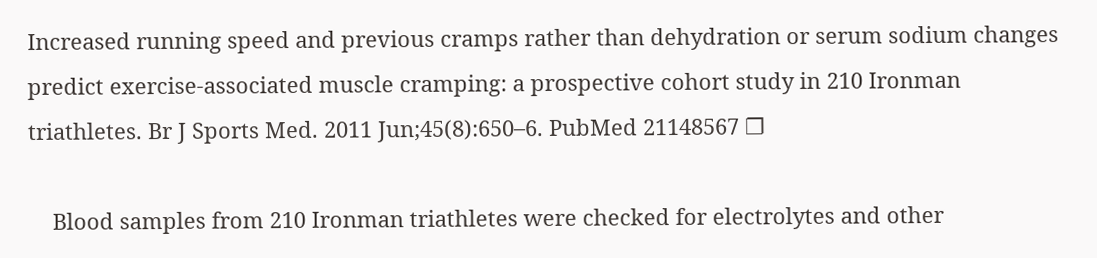Increased running speed and previous cramps rather than dehydration or serum sodium changes predict exercise-associated muscle cramping: a prospective cohort study in 210 Ironman triathletes. Br J Sports Med. 2011 Jun;45(8):650–6. PubMed 21148567 ❐

    Blood samples from 210 Ironman triathletes were checked for electrolytes and other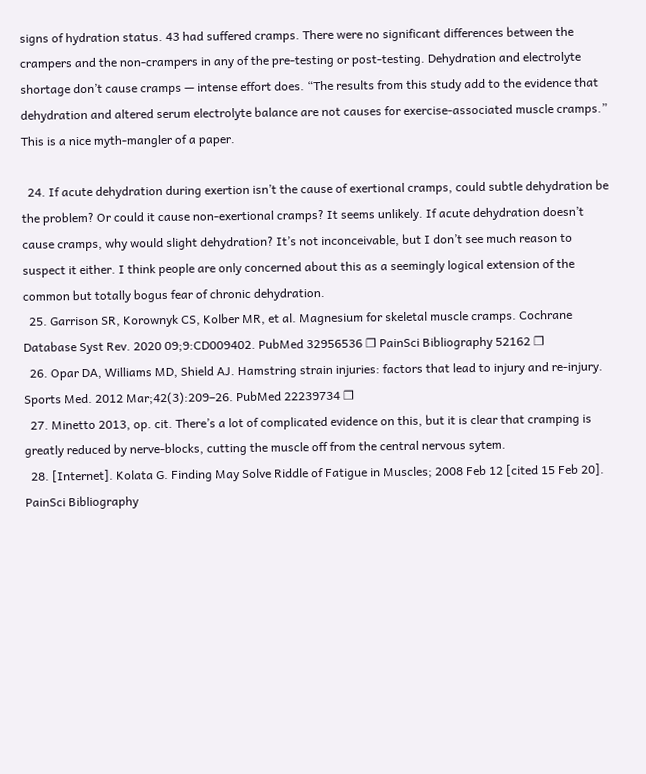signs of hydration status. 43 had suffered cramps. There were no significant differences between the crampers and the non-crampers in any of the pre-testing or post-testing. Dehydration and electrolyte shortage don’t cause cramps — intense effort does. “The results from this study add to the evidence that dehydration and altered serum electrolyte balance are not causes for exercise-associated muscle cramps.” This is a nice myth-mangler of a paper.

  24. If acute dehydration during exertion isn’t the cause of exertional cramps, could subtle dehydration be the problem? Or could it cause non-exertional cramps? It seems unlikely. If acute dehydration doesn’t cause cramps, why would slight dehydration? It’s not inconceivable, but I don’t see much reason to suspect it either. I think people are only concerned about this as a seemingly logical extension of the common but totally bogus fear of chronic dehydration.
  25. Garrison SR, Korownyk CS, Kolber MR, et al. Magnesium for skeletal muscle cramps. Cochrane Database Syst Rev. 2020 09;9:CD009402. PubMed 32956536 ❐ PainSci Bibliography 52162 ❐
  26. Opar DA, Williams MD, Shield AJ. Hamstring strain injuries: factors that lead to injury and re-injury. Sports Med. 2012 Mar;42(3):209–26. PubMed 22239734 ❐
  27. Minetto 2013, op. cit. There’s a lot of complicated evidence on this, but it is clear that cramping is greatly reduced by nerve-blocks, cutting the muscle off from the central nervous sytem.
  28. [Internet]. Kolata G. Finding May Solve Riddle of Fatigue in Muscles; 2008 Feb 12 [cited 15 Feb 20]. PainSci Bibliography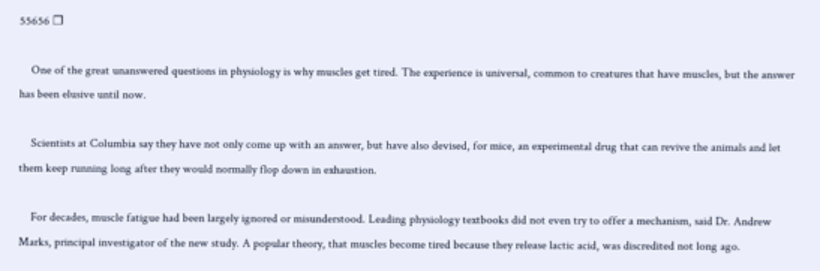55656 ❐

    One of the great unanswered questions in physiology is why muscles get tired. The experience is universal, common to creatures that have muscles, but the answer has been elusive until now.

    Scientists at Columbia say they have not only come up with an answer, but have also devised, for mice, an experimental drug that can revive the animals and let them keep running long after they would normally flop down in exhaustion.

    For decades, muscle fatigue had been largely ignored or misunderstood. Leading physiology textbooks did not even try to offer a mechanism, said Dr. Andrew Marks, principal investigator of the new study. A popular theory, that muscles become tired because they release lactic acid, was discredited not long ago.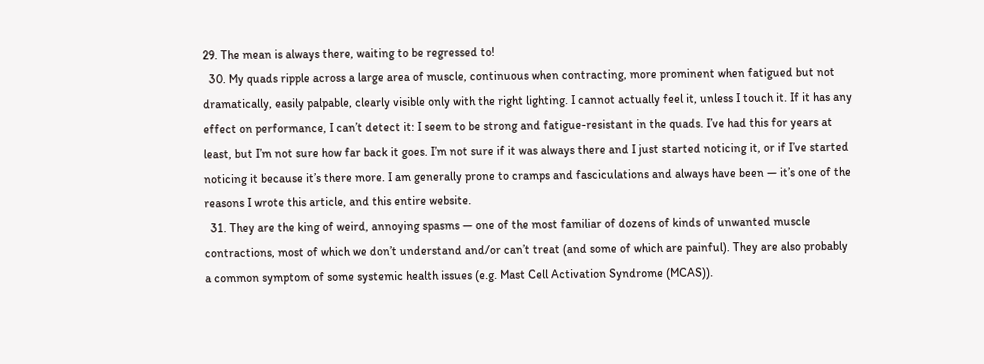29. The mean is always there, waiting to be regressed to!
  30. My quads ripple across a large area of muscle, continuous when contracting, more prominent when fatigued but not dramatically, easily palpable, clearly visible only with the right lighting. I cannot actually feel it, unless I touch it. If it has any effect on performance, I can’t detect it: I seem to be strong and fatigue-resistant in the quads. I’ve had this for years at least, but I’m not sure how far back it goes. I’m not sure if it was always there and I just started noticing it, or if I’ve started noticing it because it’s there more. I am generally prone to cramps and fasciculations and always have been — it’s one of the reasons I wrote this article, and this entire website.
  31. They are the king of weird, annoying spasms — one of the most familiar of dozens of kinds of unwanted muscle contractions, most of which we don’t understand and/or can’t treat (and some of which are painful). They are also probably a common symptom of some systemic health issues (e.g. Mast Cell Activation Syndrome (MCAS)).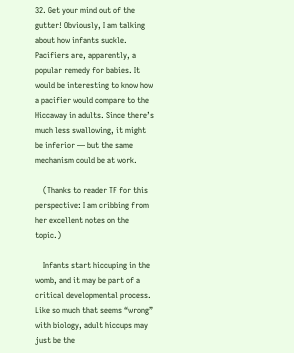32. Get your mind out of the gutter! Obviously, I am talking about how infants suckle. Pacifiers are, apparently, a popular remedy for babies. It would be interesting to know how a pacifier would compare to the Hiccaway in adults. Since there’s much less swallowing, it might be inferior — but the same mechanism could be at work.

    (Thanks to reader TF for this perspective: I am cribbing from her excellent notes on the topic.)

    Infants start hiccuping in the womb, and it may be part of a critical developmental process. Like so much that seems “wrong” with biology, adult hiccups may just be the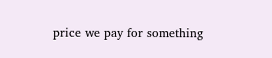price we pay for something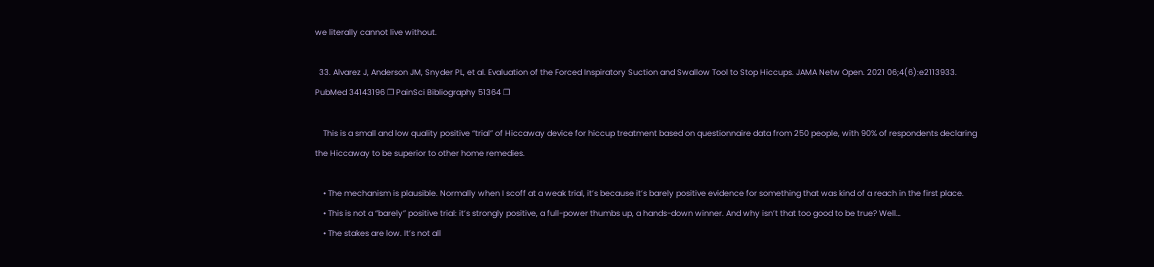we literally cannot live without.

  33. Alvarez J, Anderson JM, Snyder PL, et al. Evaluation of the Forced Inspiratory Suction and Swallow Tool to Stop Hiccups. JAMA Netw Open. 2021 06;4(6):e2113933. PubMed 34143196 ❐ PainSci Bibliography 51364 ❐

    This is a small and low quality positive “trial” of Hiccaway device for hiccup treatment based on questionnaire data from 250 people, with 90% of respondents declaring the Hiccaway to be superior to other home remedies.

    • The mechanism is plausible. Normally when I scoff at a weak trial, it’s because it’s barely positive evidence for something that was kind of a reach in the first place.
    • This is not a “barely” positive trial: it’s strongly positive, a full-power thumbs up, a hands-down winner. And why isn’t that too good to be true? Well…
    • The stakes are low. It’s not all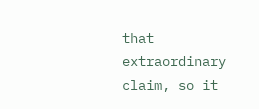that extraordinary claim, so it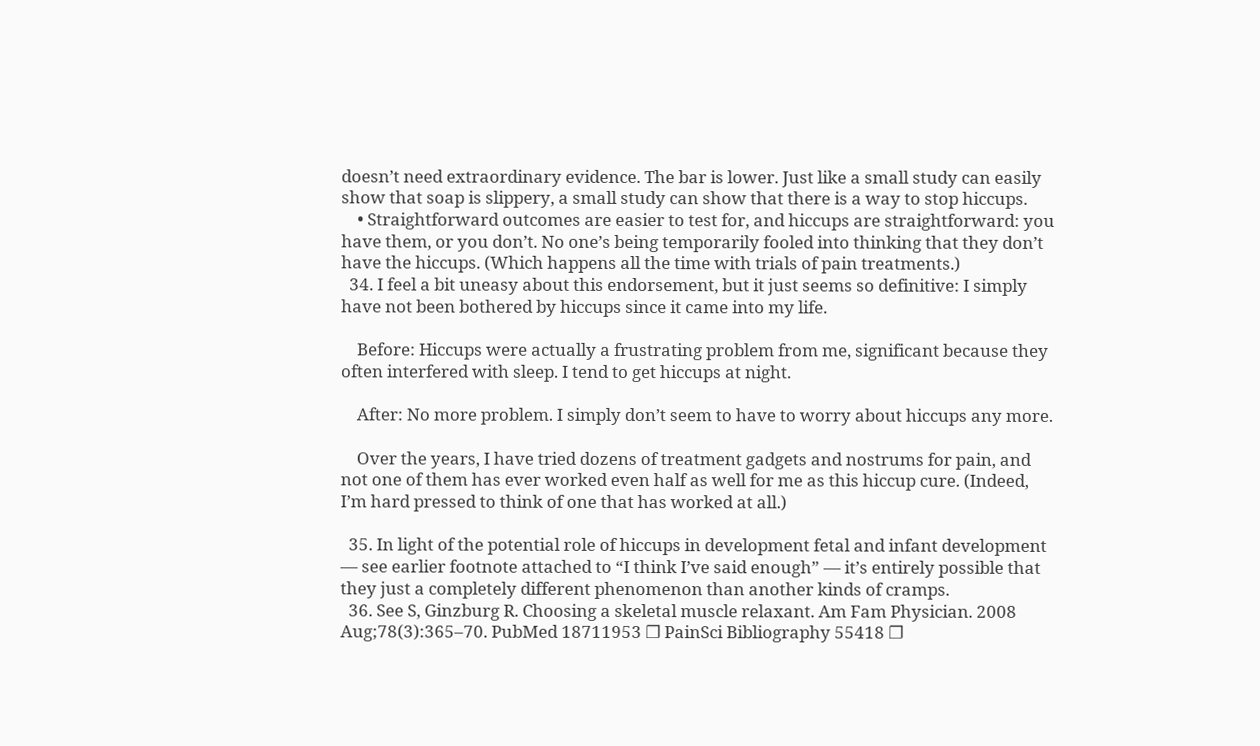doesn’t need extraordinary evidence. The bar is lower. Just like a small study can easily show that soap is slippery, a small study can show that there is a way to stop hiccups.
    • Straightforward outcomes are easier to test for, and hiccups are straightforward: you have them, or you don’t. No one’s being temporarily fooled into thinking that they don’t have the hiccups. (Which happens all the time with trials of pain treatments.)
  34. I feel a bit uneasy about this endorsement, but it just seems so definitive: I simply have not been bothered by hiccups since it came into my life.

    Before: Hiccups were actually a frustrating problem from me, significant because they often interfered with sleep. I tend to get hiccups at night.

    After: No more problem. I simply don’t seem to have to worry about hiccups any more.

    Over the years, I have tried dozens of treatment gadgets and nostrums for pain, and not one of them has ever worked even half as well for me as this hiccup cure. (Indeed, I’m hard pressed to think of one that has worked at all.)

  35. In light of the potential role of hiccups in development fetal and infant development — see earlier footnote attached to “I think I’ve said enough” — it’s entirely possible that they just a completely different phenomenon than another kinds of cramps.
  36. See S, Ginzburg R. Choosing a skeletal muscle relaxant. Am Fam Physician. 2008 Aug;78(3):365–70. PubMed 18711953 ❐ PainSci Bibliography 55418 ❐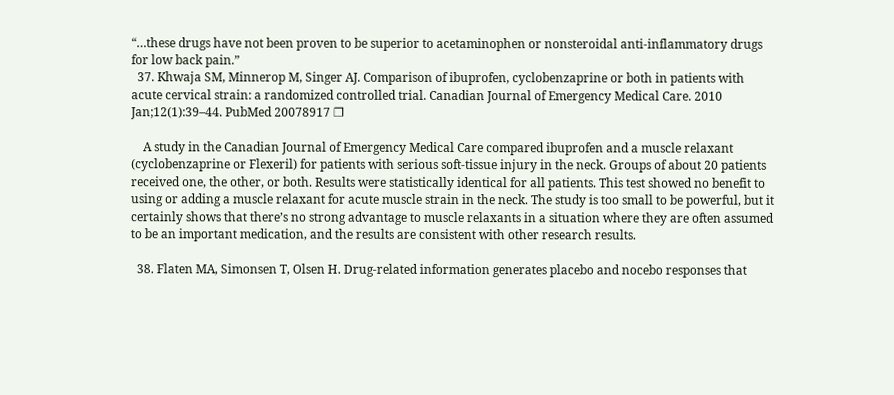“…these drugs have not been proven to be superior to acetaminophen or nonsteroidal anti-inflammatory drugs for low back pain.”
  37. Khwaja SM, Minnerop M, Singer AJ. Comparison of ibuprofen, cyclobenzaprine or both in patients with acute cervical strain: a randomized controlled trial. Canadian Journal of Emergency Medical Care. 2010 Jan;12(1):39–44. PubMed 20078917 ❐

    A study in the Canadian Journal of Emergency Medical Care compared ibuprofen and a muscle relaxant (cyclobenzaprine or Flexeril) for patients with serious soft-tissue injury in the neck. Groups of about 20 patients received one, the other, or both. Results were statistically identical for all patients. This test showed no benefit to using or adding a muscle relaxant for acute muscle strain in the neck. The study is too small to be powerful, but it certainly shows that there’s no strong advantage to muscle relaxants in a situation where they are often assumed to be an important medication, and the results are consistent with other research results.

  38. Flaten MA, Simonsen T, Olsen H. Drug-related information generates placebo and nocebo responses that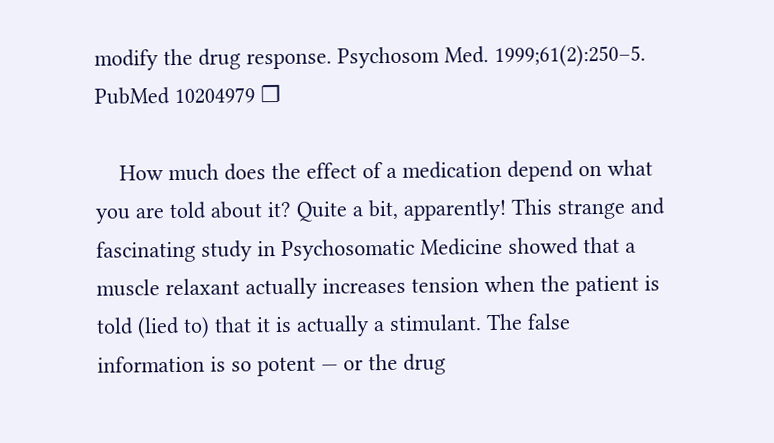modify the drug response. Psychosom Med. 1999;61(2):250–5. PubMed 10204979 ❐

    How much does the effect of a medication depend on what you are told about it? Quite a bit, apparently! This strange and fascinating study in Psychosomatic Medicine showed that a muscle relaxant actually increases tension when the patient is told (lied to) that it is actually a stimulant. The false information is so potent — or the drug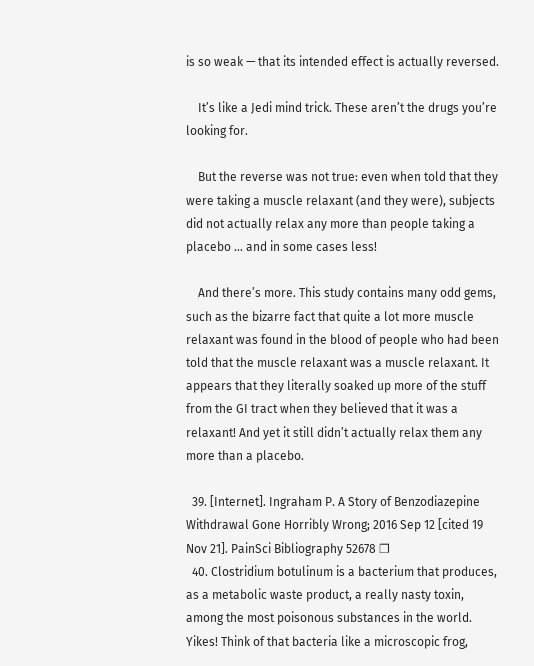is so weak — that its intended effect is actually reversed.

    It’s like a Jedi mind trick. These aren’t the drugs you’re looking for.

    But the reverse was not true: even when told that they were taking a muscle relaxant (and they were), subjects did not actually relax any more than people taking a placebo … and in some cases less!

    And there’s more. This study contains many odd gems, such as the bizarre fact that quite a lot more muscle relaxant was found in the blood of people who had been told that the muscle relaxant was a muscle relaxant. It appears that they literally soaked up more of the stuff from the GI tract when they believed that it was a relaxant! And yet it still didn’t actually relax them any more than a placebo.

  39. [Internet]. Ingraham P. A Story of Benzodiazepine Withdrawal Gone Horribly Wrong; 2016 Sep 12 [cited 19 Nov 21]. PainSci Bibliography 52678 ❐
  40. Clostridium botulinum is a bacterium that produces, as a metabolic waste product, a really nasty toxin, among the most poisonous substances in the world. Yikes! Think of that bacteria like a microscopic frog,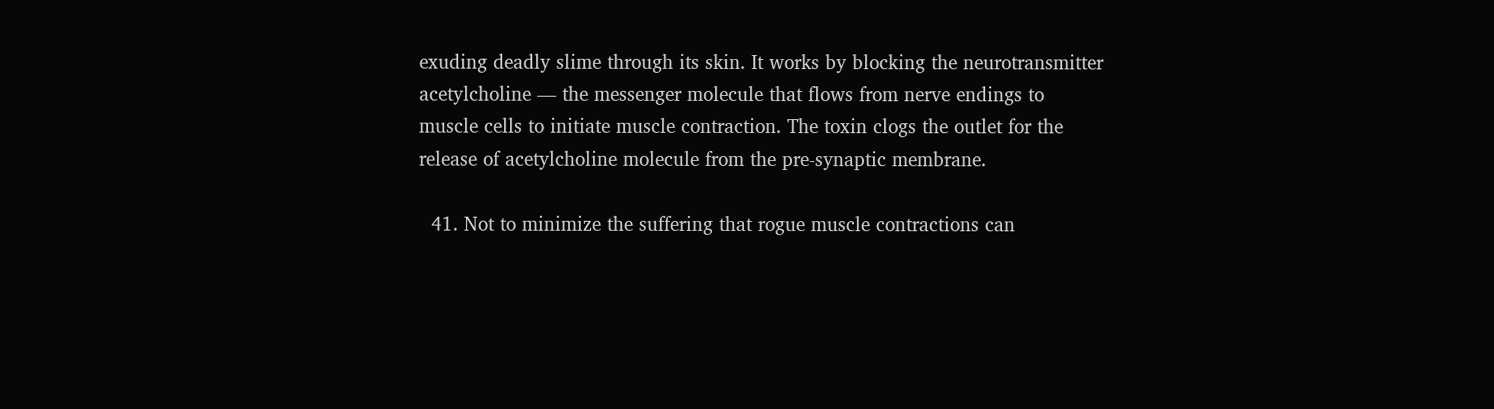exuding deadly slime through its skin. It works by blocking the neurotransmitter acetylcholine — the messenger molecule that flows from nerve endings to muscle cells to initiate muscle contraction. The toxin clogs the outlet for the release of acetylcholine molecule from the pre-synaptic membrane.

  41. Not to minimize the suffering that rogue muscle contractions can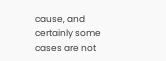cause, and certainly some cases are not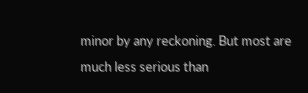minor by any reckoning. But most are much less serious than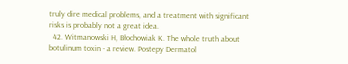truly dire medical problems, and a treatment with significant risks is probably not a great idea.
  42. Witmanowski H, Błochowiak K. The whole truth about botulinum toxin - a review. Postepy Dermatol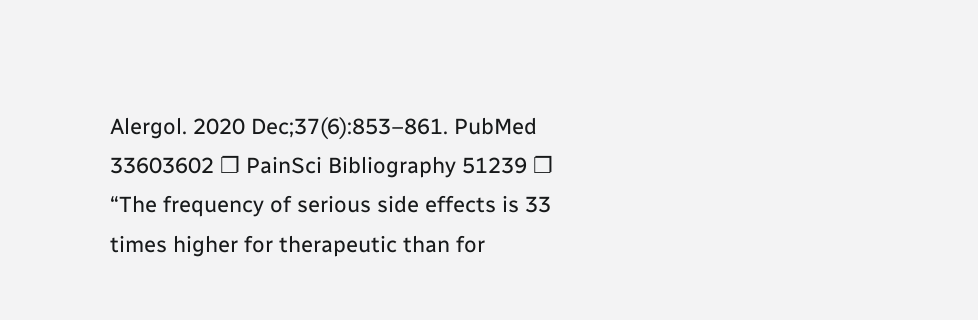Alergol. 2020 Dec;37(6):853–861. PubMed 33603602 ❐ PainSci Bibliography 51239 ❐ “The frequency of serious side effects is 33 times higher for therapeutic than for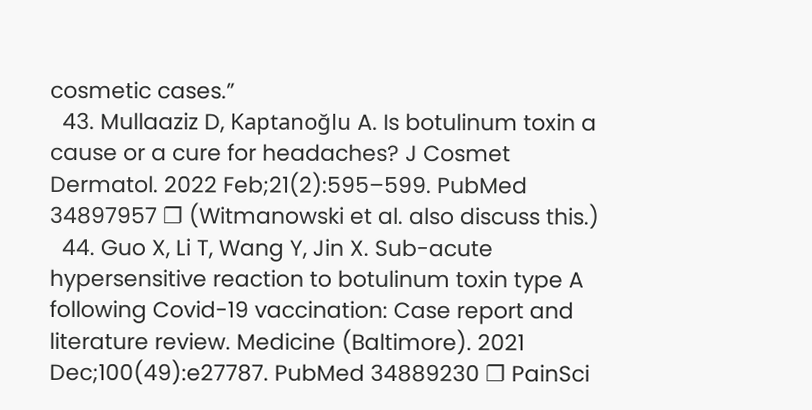cosmetic cases.”
  43. Mullaaziz D, Kaptanoğlu A. Is botulinum toxin a cause or a cure for headaches? J Cosmet Dermatol. 2022 Feb;21(2):595–599. PubMed 34897957 ❐ (Witmanowski et al. also discuss this.)
  44. Guo X, Li T, Wang Y, Jin X. Sub-acute hypersensitive reaction to botulinum toxin type A following Covid-19 vaccination: Case report and literature review. Medicine (Baltimore). 2021 Dec;100(49):e27787. PubMed 34889230 ❐ PainSci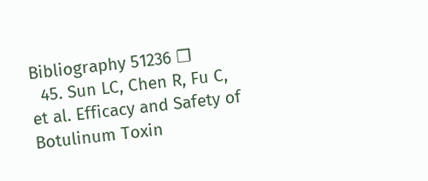Bibliography 51236 ❐
  45. Sun LC, Chen R, Fu C, et al. Efficacy and Safety of Botulinum Toxin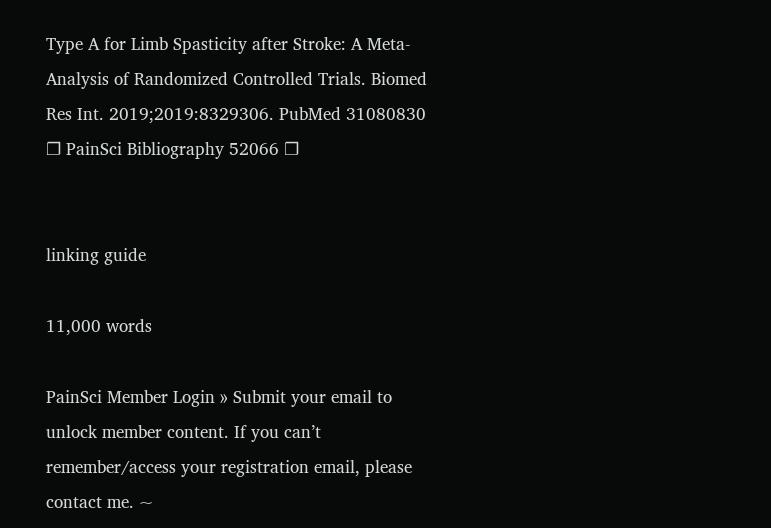Type A for Limb Spasticity after Stroke: A Meta-Analysis of Randomized Controlled Trials. Biomed Res Int. 2019;2019:8329306. PubMed 31080830 ❐ PainSci Bibliography 52066 ❐


linking guide

11,000 words

PainSci Member Login » Submit your email to unlock member content. If you can’t remember/access your registration email, please contact me. ~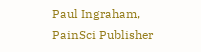Paul Ingraham, PainSci Publisher